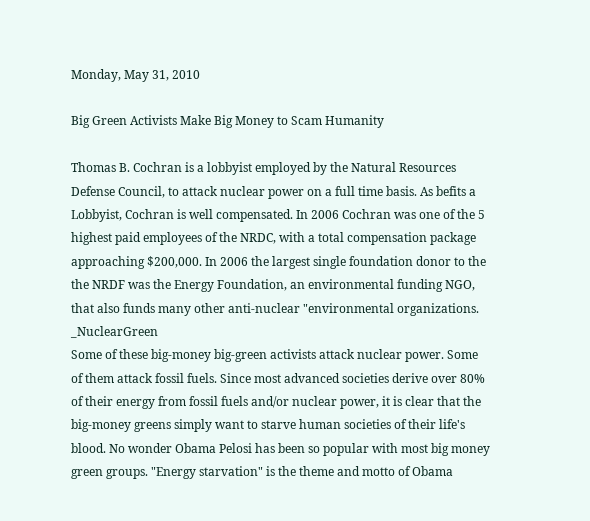Monday, May 31, 2010

Big Green Activists Make Big Money to Scam Humanity

Thomas B. Cochran is a lobbyist employed by the Natural Resources Defense Council, to attack nuclear power on a full time basis. As befits a Lobbyist, Cochran is well compensated. In 2006 Cochran was one of the 5 highest paid employees of the NRDC, with a total compensation package approaching $200,000. In 2006 the largest single foundation donor to the the NRDF was the Energy Foundation, an environmental funding NGO, that also funds many other anti-nuclear "environmental organizations. _NuclearGreen
Some of these big-money big-green activists attack nuclear power. Some of them attack fossil fuels. Since most advanced societies derive over 80% of their energy from fossil fuels and/or nuclear power, it is clear that the big-money greens simply want to starve human societies of their life's blood. No wonder Obama Pelosi has been so popular with most big money green groups. "Energy starvation" is the theme and motto of Obama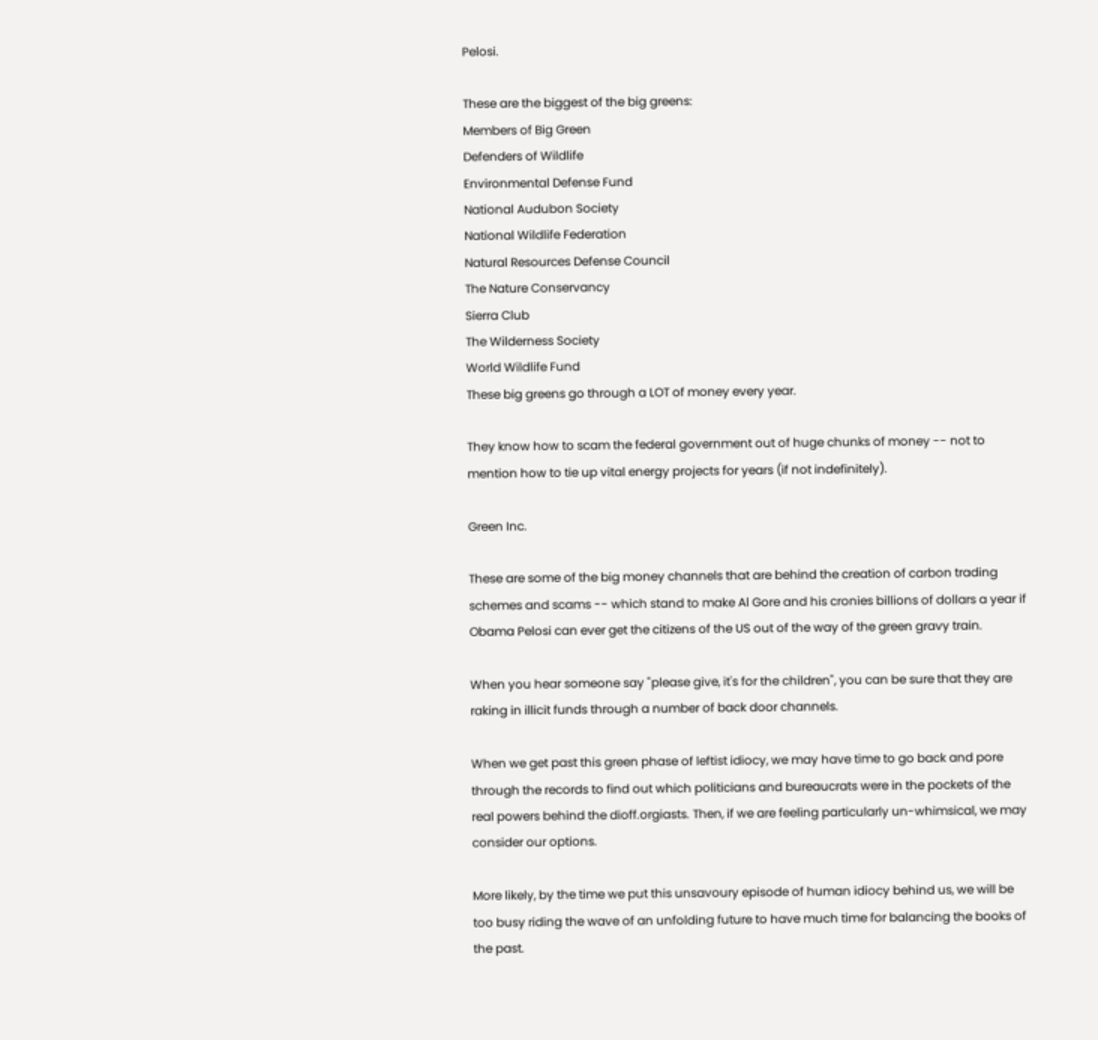Pelosi.

These are the biggest of the big greens:
Members of Big Green
Defenders of Wildlife
Environmental Defense Fund
National Audubon Society
National Wildlife Federation
Natural Resources Defense Council
The Nature Conservancy
Sierra Club
The Wilderness Society
World Wildlife Fund
These big greens go through a LOT of money every year.

They know how to scam the federal government out of huge chunks of money -- not to mention how to tie up vital energy projects for years (if not indefinitely).

Green Inc.

These are some of the big money channels that are behind the creation of carbon trading schemes and scams -- which stand to make Al Gore and his cronies billions of dollars a year if Obama Pelosi can ever get the citizens of the US out of the way of the green gravy train.

When you hear someone say "please give, it's for the children", you can be sure that they are raking in illicit funds through a number of back door channels.

When we get past this green phase of leftist idiocy, we may have time to go back and pore through the records to find out which politicians and bureaucrats were in the pockets of the real powers behind the dioff.orgiasts. Then, if we are feeling particularly un-whimsical, we may consider our options.

More likely, by the time we put this unsavoury episode of human idiocy behind us, we will be too busy riding the wave of an unfolding future to have much time for balancing the books of the past.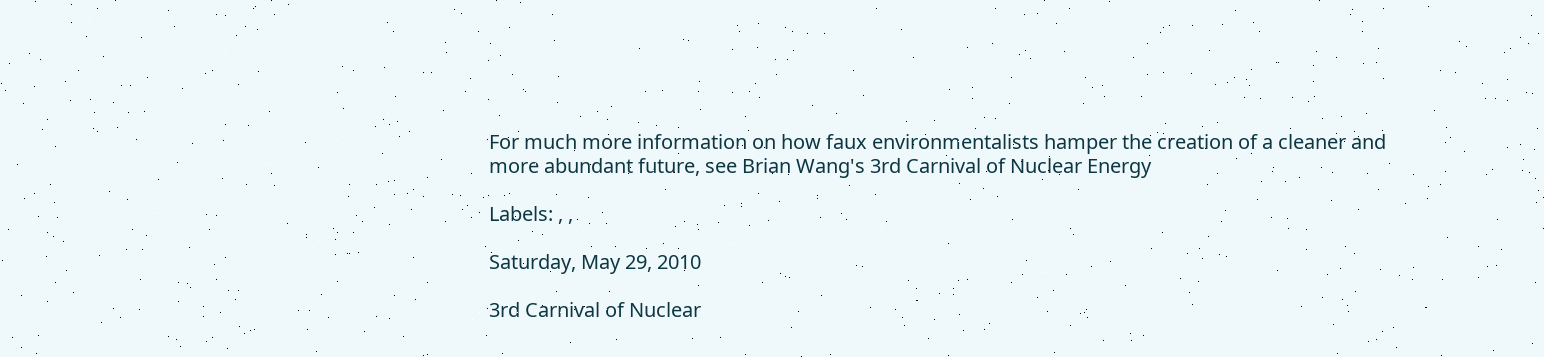For much more information on how faux environmentalists hamper the creation of a cleaner and more abundant future, see Brian Wang's 3rd Carnival of Nuclear Energy

Labels: , ,

Saturday, May 29, 2010

3rd Carnival of Nuclear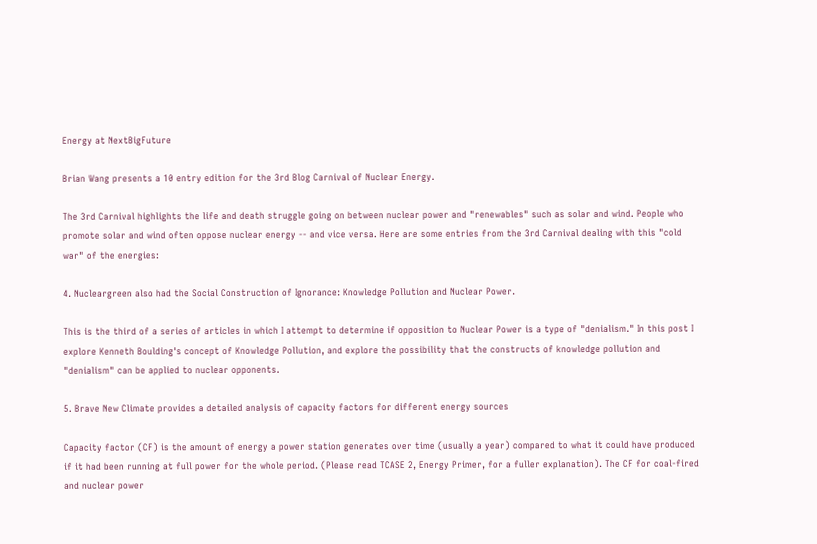Energy at NextBigFuture

Brian Wang presents a 10 entry edition for the 3rd Blog Carnival of Nuclear Energy.

The 3rd Carnival highlights the life and death struggle going on between nuclear power and "renewables" such as solar and wind. People who promote solar and wind often oppose nuclear energy -- and vice versa. Here are some entries from the 3rd Carnival dealing with this "cold war" of the energies:

4. Nucleargreen also had the Social Construction of Ignorance: Knowledge Pollution and Nuclear Power.

This is the third of a series of articles in which I attempt to determine if opposition to Nuclear Power is a type of "denialism." In this post I explore Kenneth Boulding's concept of Knowledge Pollution, and explore the possibility that the constructs of knowledge pollution and "denialism" can be applied to nuclear opponents.

5. Brave New Climate provides a detailed analysis of capacity factors for different energy sources

Capacity factor (CF) is the amount of energy a power station generates over time (usually a year) compared to what it could have produced if it had been running at full power for the whole period. (Please read TCASE 2, Energy Primer, for a fuller explanation). The CF for coal-fired and nuclear power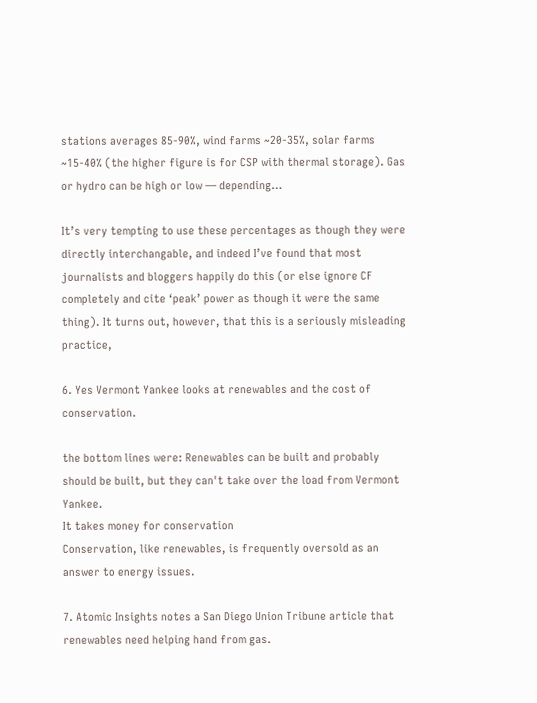stations averages 85-90%, wind farms ~20-35%, solar farms ~15-40% (the higher figure is for CSP with thermal storage). Gas or hydro can be high or low — depending…

It’s very tempting to use these percentages as though they were directly interchangable, and indeed I’ve found that most journalists and bloggers happily do this (or else ignore CF completely and cite ‘peak’ power as though it were the same thing). It turns out, however, that this is a seriously misleading practice,

6. Yes Vermont Yankee looks at renewables and the cost of conservation.

the bottom lines were: Renewables can be built and probably should be built, but they can't take over the load from Vermont Yankee.
It takes money for conservation
Conservation, like renewables, is frequently oversold as an answer to energy issues.

7. Atomic Insights notes a San Diego Union Tribune article that renewables need helping hand from gas.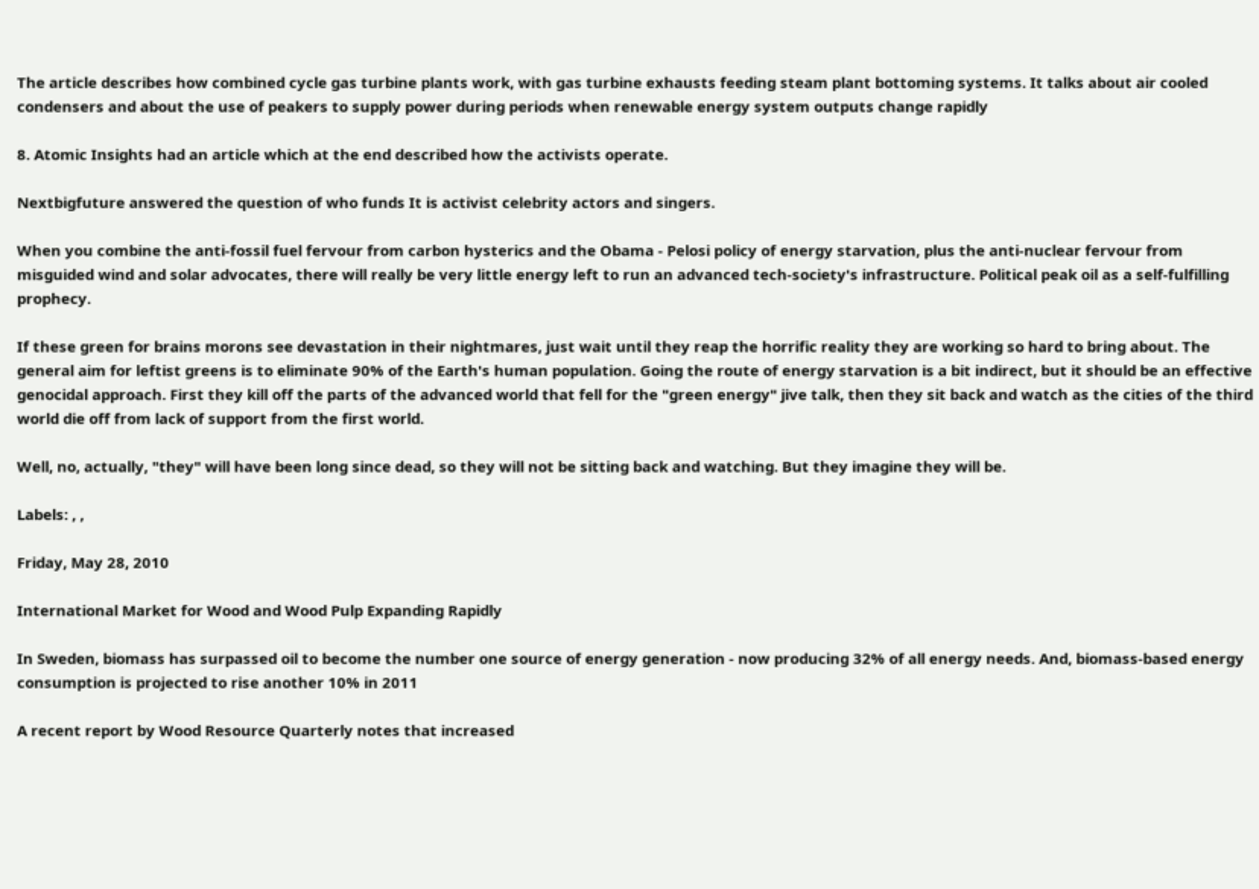The article describes how combined cycle gas turbine plants work, with gas turbine exhausts feeding steam plant bottoming systems. It talks about air cooled condensers and about the use of peakers to supply power during periods when renewable energy system outputs change rapidly

8. Atomic Insights had an article which at the end described how the activists operate.

Nextbigfuture answered the question of who funds It is activist celebrity actors and singers.

When you combine the anti-fossil fuel fervour from carbon hysterics and the Obama - Pelosi policy of energy starvation, plus the anti-nuclear fervour from misguided wind and solar advocates, there will really be very little energy left to run an advanced tech-society's infrastructure. Political peak oil as a self-fulfilling prophecy.

If these green for brains morons see devastation in their nightmares, just wait until they reap the horrific reality they are working so hard to bring about. The general aim for leftist greens is to eliminate 90% of the Earth's human population. Going the route of energy starvation is a bit indirect, but it should be an effective genocidal approach. First they kill off the parts of the advanced world that fell for the "green energy" jive talk, then they sit back and watch as the cities of the third world die off from lack of support from the first world.

Well, no, actually, "they" will have been long since dead, so they will not be sitting back and watching. But they imagine they will be.

Labels: , ,

Friday, May 28, 2010

International Market for Wood and Wood Pulp Expanding Rapidly

In Sweden, biomass has surpassed oil to become the number one source of energy generation - now producing 32% of all energy needs. And, biomass-based energy consumption is projected to rise another 10% in 2011

A recent report by Wood Resource Quarterly notes that increased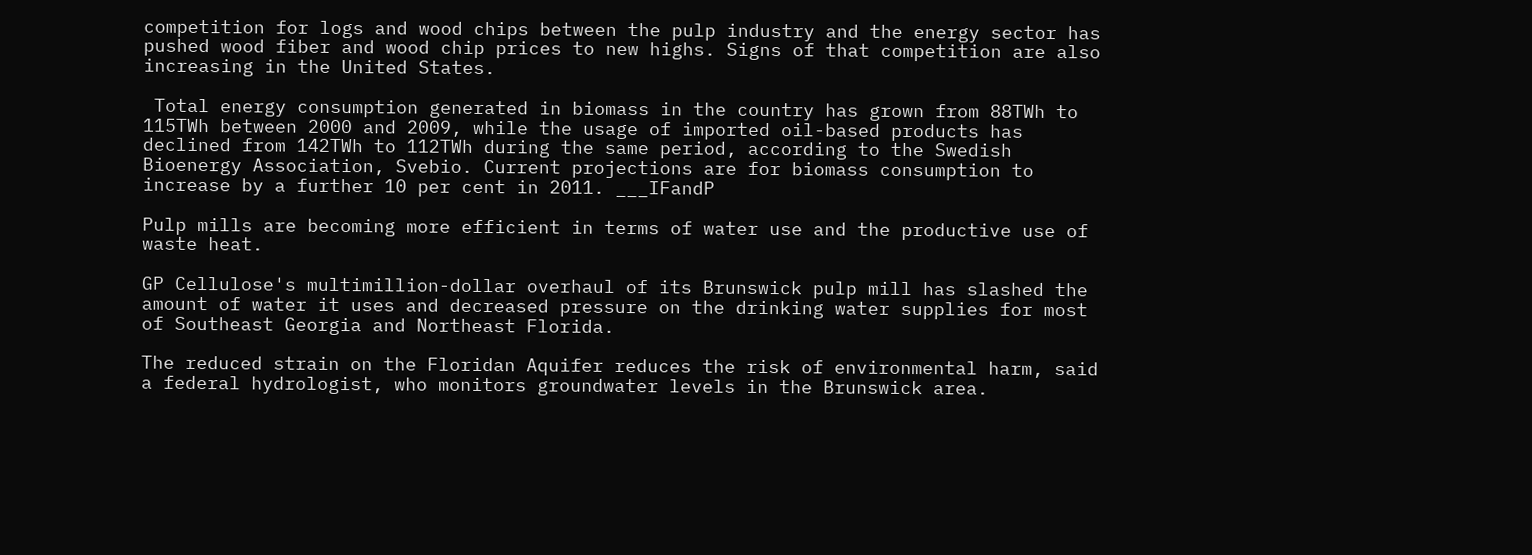competition for logs and wood chips between the pulp industry and the energy sector has pushed wood fiber and wood chip prices to new highs. Signs of that competition are also increasing in the United States.

 Total energy consumption generated in biomass in the country has grown from 88TWh to 115TWh between 2000 and 2009, while the usage of imported oil-based products has declined from 142TWh to 112TWh during the same period, according to the Swedish Bioenergy Association, Svebio. Current projections are for biomass consumption to increase by a further 10 per cent in 2011. ___IFandP

Pulp mills are becoming more efficient in terms of water use and the productive use of waste heat.

GP Cellulose's multimillion-dollar overhaul of its Brunswick pulp mill has slashed the amount of water it uses and decreased pressure on the drinking water supplies for most of Southeast Georgia and Northeast Florida.

The reduced strain on the Floridan Aquifer reduces the risk of environmental harm, said a federal hydrologist, who monitors groundwater levels in the Brunswick area.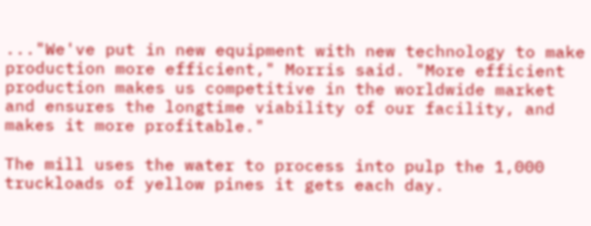..."We've put in new equipment with new technology to make production more efficient," Morris said. "More efficient production makes us competitive in the worldwide market and ensures the longtime viability of our facility, and makes it more profitable."

The mill uses the water to process into pulp the 1,000 truckloads of yellow pines it gets each day.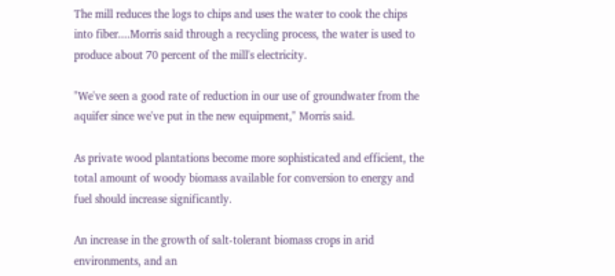The mill reduces the logs to chips and uses the water to cook the chips into fiber....Morris said through a recycling process, the water is used to produce about 70 percent of the mill's electricity.

"We've seen a good rate of reduction in our use of groundwater from the aquifer since we've put in the new equipment," Morris said.

As private wood plantations become more sophisticated and efficient, the total amount of woody biomass available for conversion to energy and fuel should increase significantly.

An increase in the growth of salt-tolerant biomass crops in arid environments, and an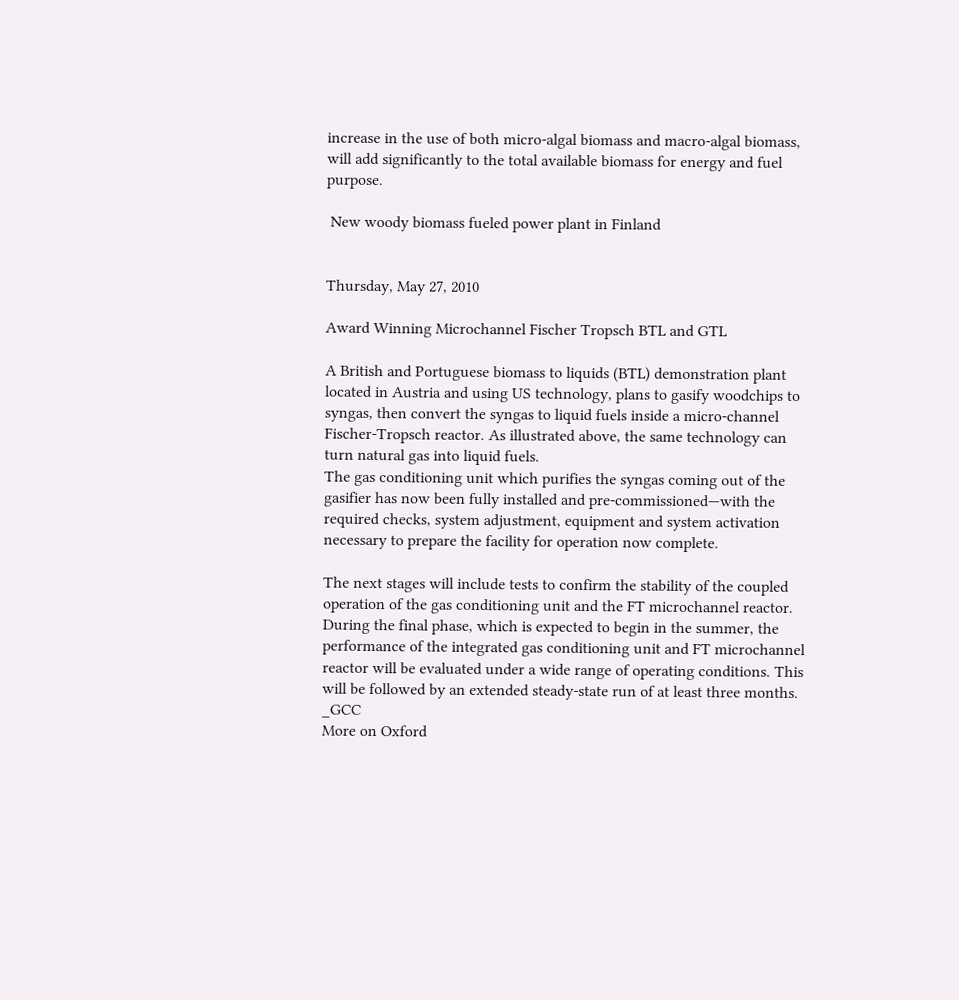increase in the use of both micro-algal biomass and macro-algal biomass, will add significantly to the total available biomass for energy and fuel purpose.

 New woody biomass fueled power plant in Finland


Thursday, May 27, 2010

Award Winning Microchannel Fischer Tropsch BTL and GTL

A British and Portuguese biomass to liquids (BTL) demonstration plant located in Austria and using US technology, plans to gasify woodchips to syngas, then convert the syngas to liquid fuels inside a micro-channel Fischer-Tropsch reactor. As illustrated above, the same technology can turn natural gas into liquid fuels.
The gas conditioning unit which purifies the syngas coming out of the gasifier has now been fully installed and pre-commissioned—with the required checks, system adjustment, equipment and system activation necessary to prepare the facility for operation now complete.

The next stages will include tests to confirm the stability of the coupled operation of the gas conditioning unit and the FT microchannel reactor. During the final phase, which is expected to begin in the summer, the performance of the integrated gas conditioning unit and FT microchannel reactor will be evaluated under a wide range of operating conditions. This will be followed by an extended steady-state run of at least three months. _GCC
More on Oxford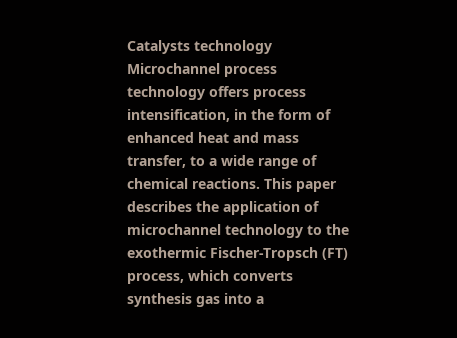Catalysts technology
Microchannel process technology offers process intensification, in the form of enhanced heat and mass transfer, to a wide range of chemical reactions. This paper describes the application of microchannel technology to the exothermic Fischer-Tropsch (FT) process, which converts synthesis gas into a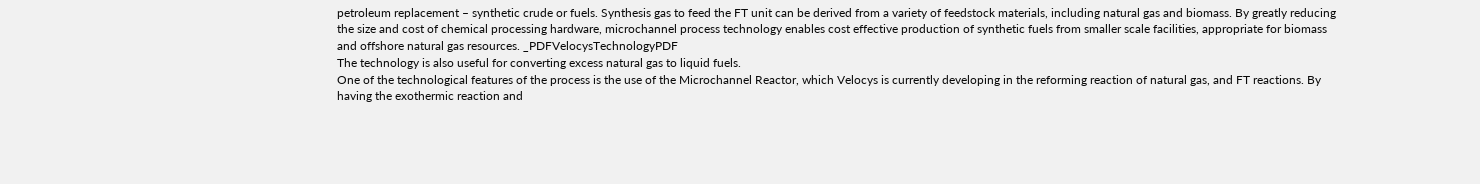petroleum replacement – synthetic crude or fuels. Synthesis gas to feed the FT unit can be derived from a variety of feedstock materials, including natural gas and biomass. By greatly reducing the size and cost of chemical processing hardware, microchannel process technology enables cost effective production of synthetic fuels from smaller scale facilities, appropriate for biomass and offshore natural gas resources. _PDFVelocysTechnologyPDF
The technology is also useful for converting excess natural gas to liquid fuels.
One of the technological features of the process is the use of the Microchannel Reactor, which Velocys is currently developing in the reforming reaction of natural gas, and FT reactions. By having the exothermic reaction and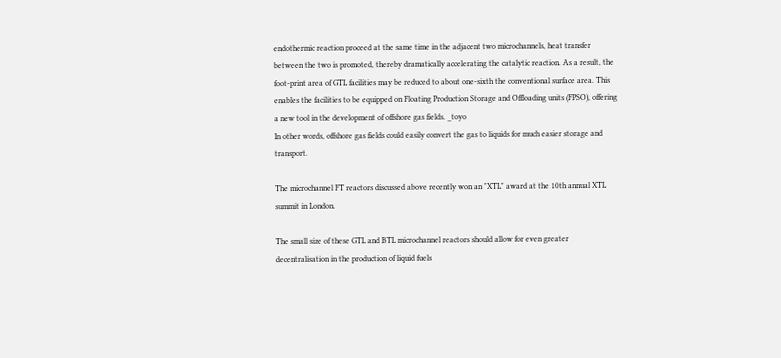endothermic reaction proceed at the same time in the adjacent two microchannels, heat transfer between the two is promoted, thereby dramatically accelerating the catalytic reaction. As a result, the foot-print area of GTL facilities may be reduced to about one-sixth the conventional surface area. This enables the facilities to be equipped on Floating Production Storage and Offloading units (FPSO), offering a new tool in the development of offshore gas fields. _toyo
In other words, offshore gas fields could easily convert the gas to liquids for much easier storage and transport.

The microchannel FT reactors discussed above recently won an "XTL" award at the 10th annual XTL summit in London.

The small size of these GTL and BTL microchannel reactors should allow for even greater decentralisation in the production of liquid fuels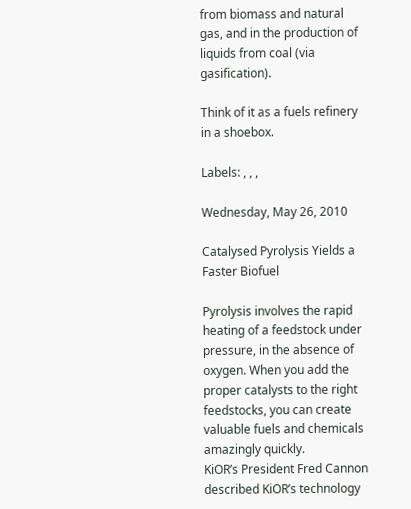from biomass and natural gas, and in the production of liquids from coal (via gasification).

Think of it as a fuels refinery in a shoebox.

Labels: , , ,

Wednesday, May 26, 2010

Catalysed Pyrolysis Yields a Faster Biofuel

Pyrolysis involves the rapid heating of a feedstock under pressure, in the absence of oxygen. When you add the proper catalysts to the right feedstocks, you can create valuable fuels and chemicals amazingly quickly.
KiOR’s President Fred Cannon described KiOR’s technology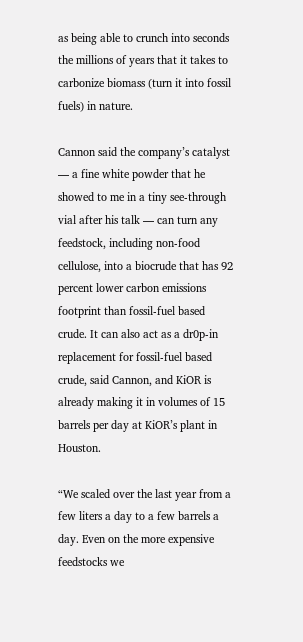as being able to crunch into seconds the millions of years that it takes to carbonize biomass (turn it into fossil fuels) in nature.

Cannon said the company’s catalyst — a fine white powder that he showed to me in a tiny see-through vial after his talk — can turn any feedstock, including non-food cellulose, into a biocrude that has 92 percent lower carbon emissions footprint than fossil-fuel based crude. It can also act as a dr0p-in replacement for fossil-fuel based crude, said Cannon, and KiOR is already making it in volumes of 15 barrels per day at KiOR’s plant in Houston.

“We scaled over the last year from a few liters a day to a few barrels a day. Even on the more expensive feedstocks we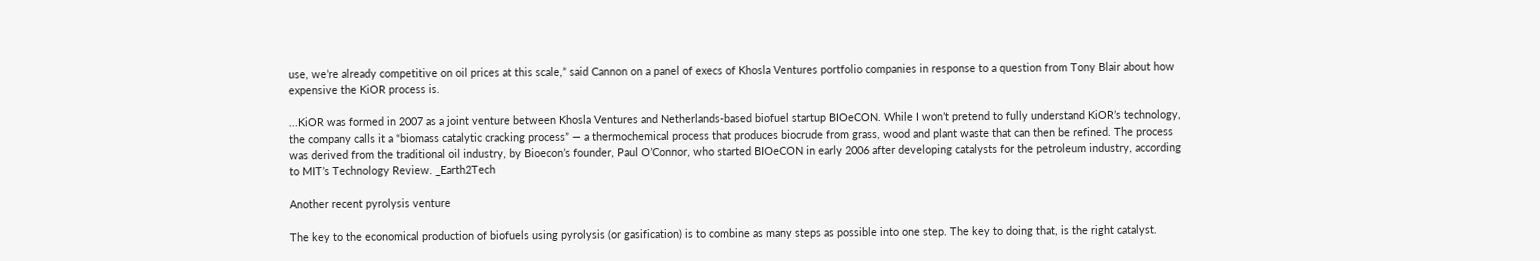use, we’re already competitive on oil prices at this scale,” said Cannon on a panel of execs of Khosla Ventures portfolio companies in response to a question from Tony Blair about how expensive the KiOR process is.

...KiOR was formed in 2007 as a joint venture between Khosla Ventures and Netherlands-based biofuel startup BIOeCON. While I won’t pretend to fully understand KiOR’s technology, the company calls it a “biomass catalytic cracking process” — a thermochemical process that produces biocrude from grass, wood and plant waste that can then be refined. The process was derived from the traditional oil industry, by Bioecon’s founder, Paul O’Connor, who started BIOeCON in early 2006 after developing catalysts for the petroleum industry, according to MIT’s Technology Review. _Earth2Tech

Another recent pyrolysis venture

The key to the economical production of biofuels using pyrolysis (or gasification) is to combine as many steps as possible into one step. The key to doing that, is the right catalyst.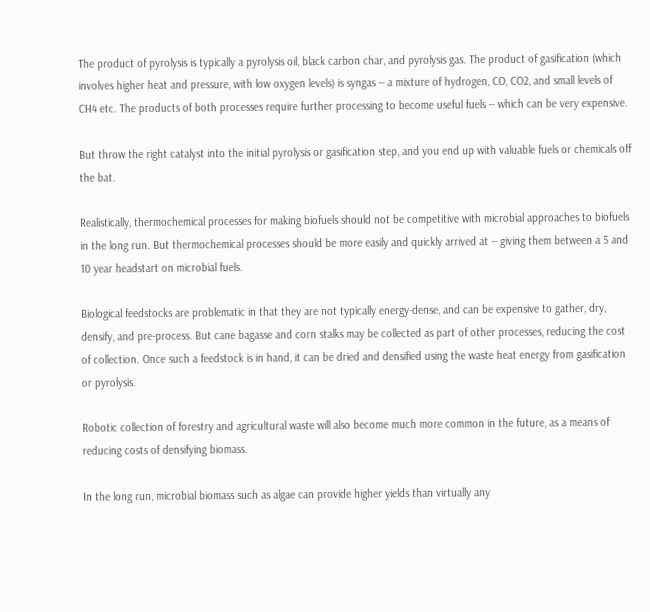The product of pyrolysis is typically a pyrolysis oil, black carbon char, and pyrolysis gas. The product of gasification (which involves higher heat and pressure, with low oxygen levels) is syngas -- a mixture of hydrogen, CO, CO2, and small levels of CH4 etc. The products of both processes require further processing to become useful fuels -- which can be very expensive.

But throw the right catalyst into the initial pyrolysis or gasification step, and you end up with valuable fuels or chemicals off the bat.

Realistically, thermochemical processes for making biofuels should not be competitive with microbial approaches to biofuels in the long run. But thermochemical processes should be more easily and quickly arrived at -- giving them between a 5 and 10 year headstart on microbial fuels.

Biological feedstocks are problematic in that they are not typically energy-dense, and can be expensive to gather, dry, densify, and pre-process. But cane bagasse and corn stalks may be collected as part of other processes, reducing the cost of collection. Once such a feedstock is in hand, it can be dried and densified using the waste heat energy from gasification or pyrolysis.

Robotic collection of forestry and agricultural waste will also become much more common in the future, as a means of reducing costs of densifying biomass.

In the long run, microbial biomass such as algae can provide higher yields than virtually any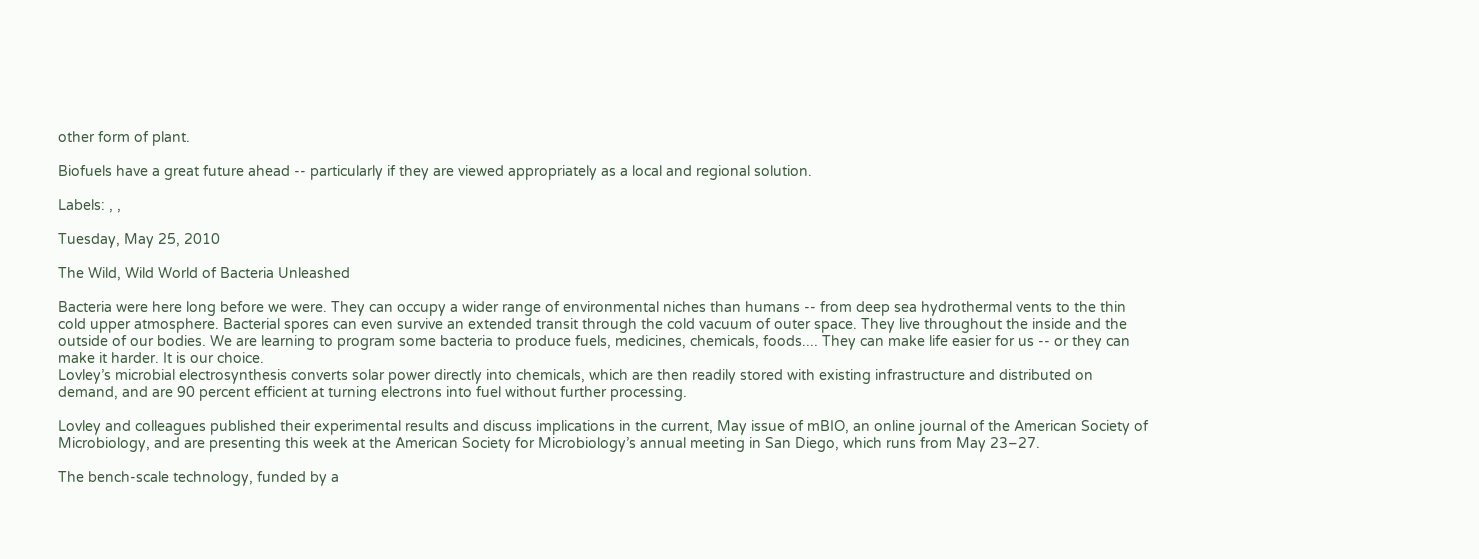other form of plant.

Biofuels have a great future ahead -- particularly if they are viewed appropriately as a local and regional solution.

Labels: , ,

Tuesday, May 25, 2010

The Wild, Wild World of Bacteria Unleashed

Bacteria were here long before we were. They can occupy a wider range of environmental niches than humans -- from deep sea hydrothermal vents to the thin cold upper atmosphere. Bacterial spores can even survive an extended transit through the cold vacuum of outer space. They live throughout the inside and the outside of our bodies. We are learning to program some bacteria to produce fuels, medicines, chemicals, foods.... They can make life easier for us -- or they can make it harder. It is our choice.
Lovley’s microbial electrosynthesis converts solar power directly into chemicals, which are then readily stored with existing infrastructure and distributed on demand, and are 90 percent efficient at turning electrons into fuel without further processing.

Lovley and colleagues published their experimental results and discuss implications in the current, May issue of mBIO, an online journal of the American Society of Microbiology, and are presenting this week at the American Society for Microbiology’s annual meeting in San Diego, which runs from May 23–27.

The bench-scale technology, funded by a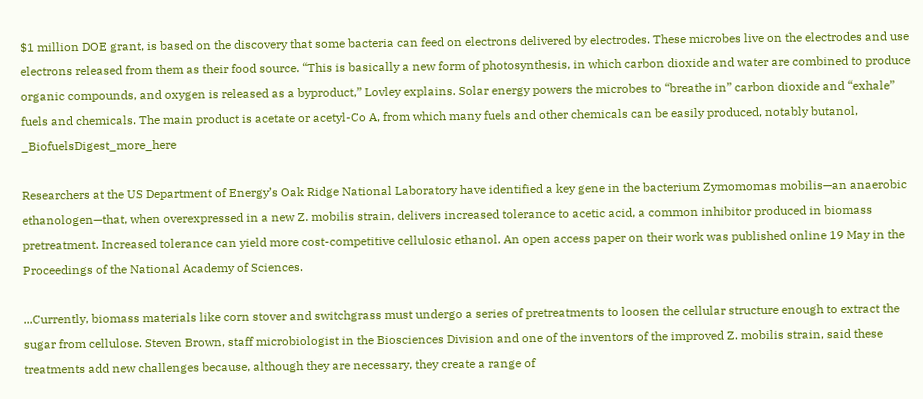$1 million DOE grant, is based on the discovery that some bacteria can feed on electrons delivered by electrodes. These microbes live on the electrodes and use electrons released from them as their food source. “This is basically a new form of photosynthesis, in which carbon dioxide and water are combined to produce organic compounds, and oxygen is released as a byproduct,” Lovley explains. Solar energy powers the microbes to “breathe in” carbon dioxide and “exhale” fuels and chemicals. The main product is acetate or acetyl-Co A, from which many fuels and other chemicals can be easily produced, notably butanol, _BiofuelsDigest_more_here

Researchers at the US Department of Energy’s Oak Ridge National Laboratory have identified a key gene in the bacterium Zymomomas mobilis—an anaerobic ethanologen—that, when overexpressed in a new Z. mobilis strain, delivers increased tolerance to acetic acid, a common inhibitor produced in biomass pretreatment. Increased tolerance can yield more cost-competitive cellulosic ethanol. An open access paper on their work was published online 19 May in the Proceedings of the National Academy of Sciences.

...Currently, biomass materials like corn stover and switchgrass must undergo a series of pretreatments to loosen the cellular structure enough to extract the sugar from cellulose. Steven Brown, staff microbiologist in the Biosciences Division and one of the inventors of the improved Z. mobilis strain, said these treatments add new challenges because, although they are necessary, they create a range of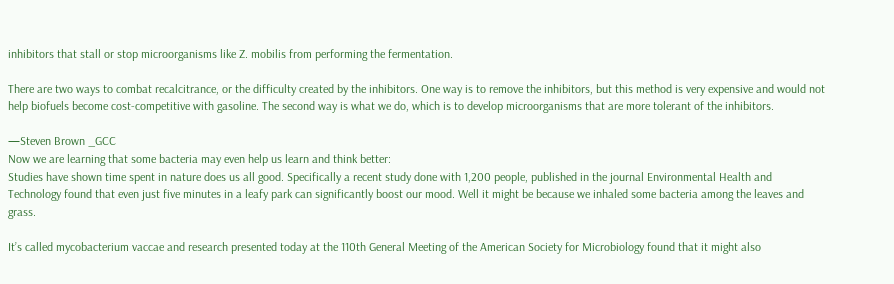inhibitors that stall or stop microorganisms like Z. mobilis from performing the fermentation.

There are two ways to combat recalcitrance, or the difficulty created by the inhibitors. One way is to remove the inhibitors, but this method is very expensive and would not help biofuels become cost-competitive with gasoline. The second way is what we do, which is to develop microorganisms that are more tolerant of the inhibitors.

—Steven Brown _GCC
Now we are learning that some bacteria may even help us learn and think better:
Studies have shown time spent in nature does us all good. Specifically a recent study done with 1,200 people, published in the journal Environmental Health and Technology found that even just five minutes in a leafy park can significantly boost our mood. Well it might be because we inhaled some bacteria among the leaves and grass.

It’s called mycobacterium vaccae and research presented today at the 110th General Meeting of the American Society for Microbiology found that it might also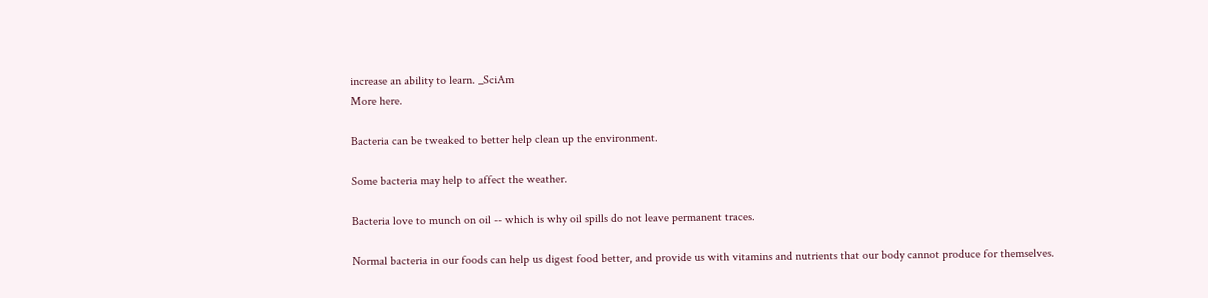increase an ability to learn. _SciAm
More here.

Bacteria can be tweaked to better help clean up the environment.

Some bacteria may help to affect the weather.

Bacteria love to munch on oil -- which is why oil spills do not leave permanent traces.

Normal bacteria in our foods can help us digest food better, and provide us with vitamins and nutrients that our body cannot produce for themselves.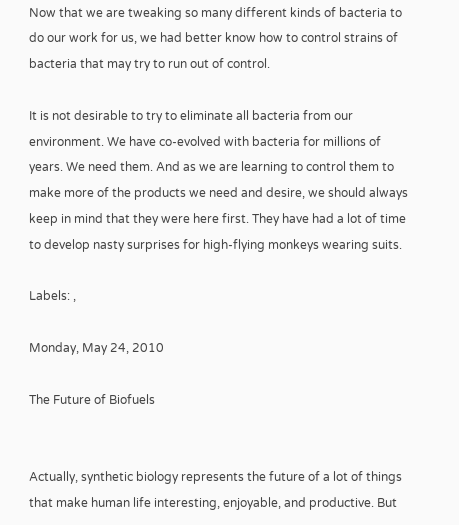Now that we are tweaking so many different kinds of bacteria to do our work for us, we had better know how to control strains of bacteria that may try to run out of control.

It is not desirable to try to eliminate all bacteria from our environment. We have co-evolved with bacteria for millions of years. We need them. And as we are learning to control them to make more of the products we need and desire, we should always keep in mind that they were here first. They have had a lot of time to develop nasty surprises for high-flying monkeys wearing suits.

Labels: ,

Monday, May 24, 2010

The Future of Biofuels


Actually, synthetic biology represents the future of a lot of things that make human life interesting, enjoyable, and productive. But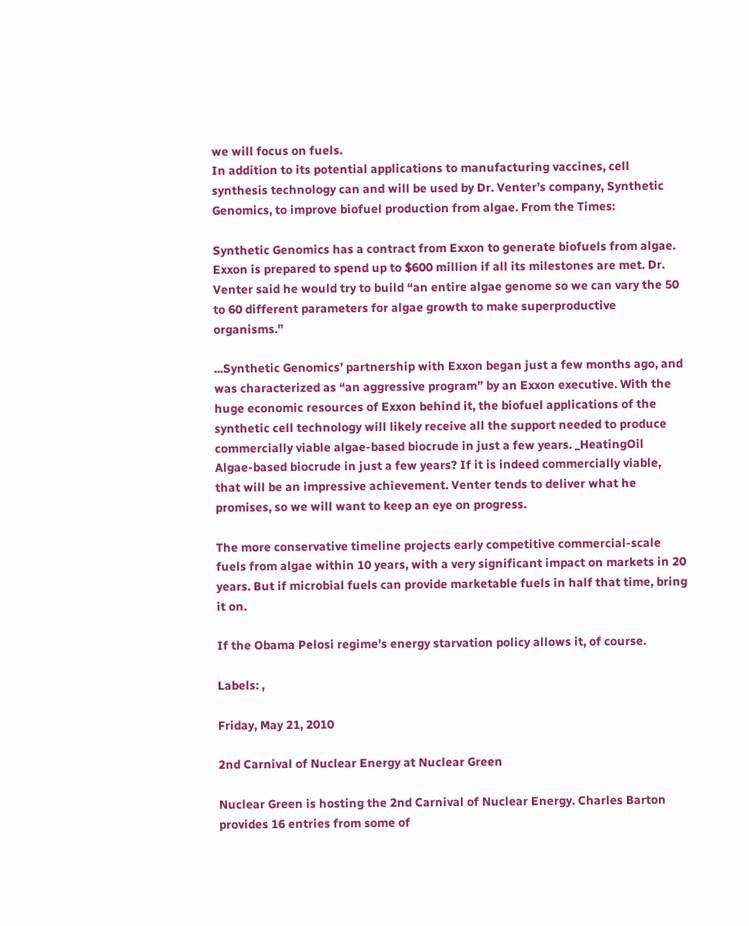we will focus on fuels.
In addition to its potential applications to manufacturing vaccines, cell synthesis technology can and will be used by Dr. Venter’s company, Synthetic Genomics, to improve biofuel production from algae. From the Times:

Synthetic Genomics has a contract from Exxon to generate biofuels from algae. Exxon is prepared to spend up to $600 million if all its milestones are met. Dr. Venter said he would try to build “an entire algae genome so we can vary the 50 to 60 different parameters for algae growth to make superproductive organisms.”

...Synthetic Genomics’ partnership with Exxon began just a few months ago, and was characterized as “an aggressive program” by an Exxon executive. With the huge economic resources of Exxon behind it, the biofuel applications of the synthetic cell technology will likely receive all the support needed to produce commercially viable algae-based biocrude in just a few years. _HeatingOil
Algae-based biocrude in just a few years? If it is indeed commercially viable, that will be an impressive achievement. Venter tends to deliver what he promises, so we will want to keep an eye on progress.

The more conservative timeline projects early competitive commercial-scale fuels from algae within 10 years, with a very significant impact on markets in 20 years. But if microbial fuels can provide marketable fuels in half that time, bring it on.

If the Obama Pelosi regime's energy starvation policy allows it, of course.

Labels: ,

Friday, May 21, 2010

2nd Carnival of Nuclear Energy at Nuclear Green

Nuclear Green is hosting the 2nd Carnival of Nuclear Energy. Charles Barton provides 16 entries from some of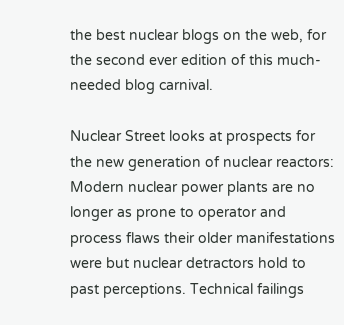the best nuclear blogs on the web, for the second ever edition of this much-needed blog carnival.

Nuclear Street looks at prospects for the new generation of nuclear reactors:
Modern nuclear power plants are no longer as prone to operator and process flaws their older manifestations were but nuclear detractors hold to past perceptions. Technical failings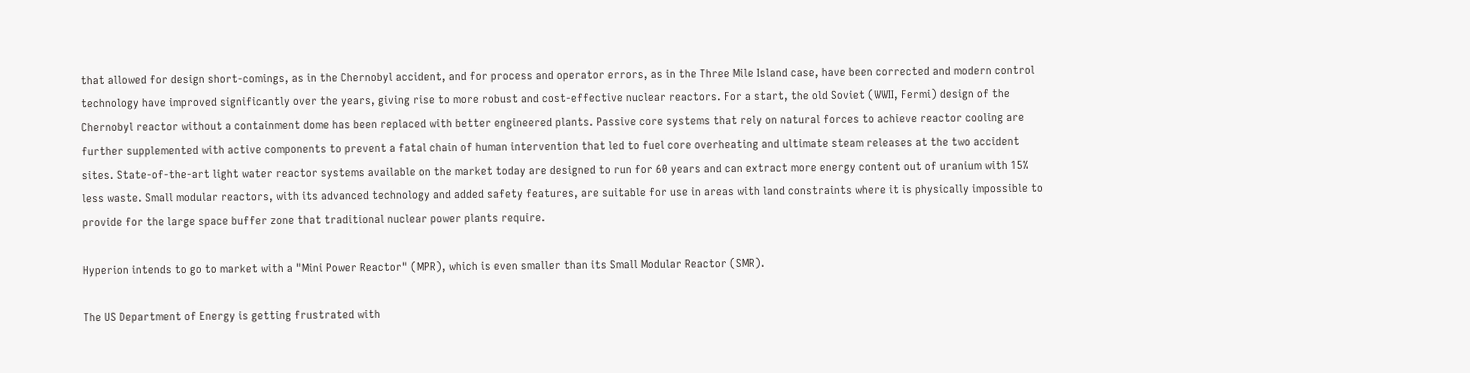that allowed for design short-comings, as in the Chernobyl accident, and for process and operator errors, as in the Three Mile Island case, have been corrected and modern control technology have improved significantly over the years, giving rise to more robust and cost-effective nuclear reactors. For a start, the old Soviet (WWII, Fermi) design of the Chernobyl reactor without a containment dome has been replaced with better engineered plants. Passive core systems that rely on natural forces to achieve reactor cooling are further supplemented with active components to prevent a fatal chain of human intervention that led to fuel core overheating and ultimate steam releases at the two accident sites. State-of-the-art light water reactor systems available on the market today are designed to run for 60 years and can extract more energy content out of uranium with 15% less waste. Small modular reactors, with its advanced technology and added safety features, are suitable for use in areas with land constraints where it is physically impossible to provide for the large space buffer zone that traditional nuclear power plants require.

Hyperion intends to go to market with a "Mini Power Reactor" (MPR), which is even smaller than its Small Modular Reactor (SMR).

The US Department of Energy is getting frustrated with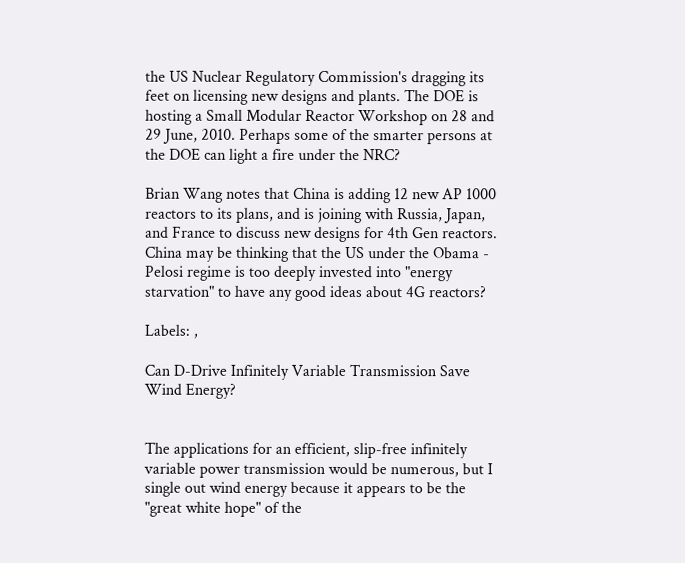the US Nuclear Regulatory Commission's dragging its feet on licensing new designs and plants. The DOE is hosting a Small Modular Reactor Workshop on 28 and 29 June, 2010. Perhaps some of the smarter persons at the DOE can light a fire under the NRC?

Brian Wang notes that China is adding 12 new AP 1000 reactors to its plans, and is joining with Russia, Japan, and France to discuss new designs for 4th Gen reactors. China may be thinking that the US under the Obama - Pelosi regime is too deeply invested into "energy starvation" to have any good ideas about 4G reactors?

Labels: ,

Can D-Drive Infinitely Variable Transmission Save Wind Energy?


The applications for an efficient, slip-free infinitely variable power transmission would be numerous, but I single out wind energy because it appears to be the "great white hope" of the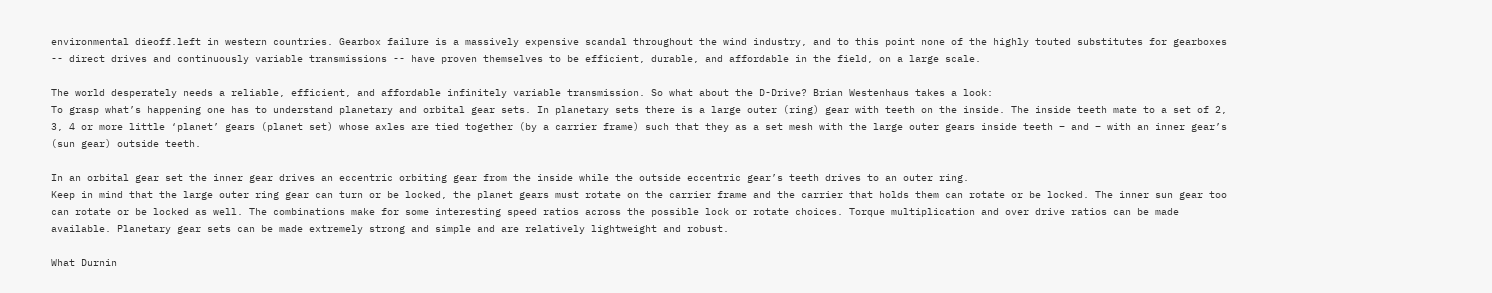environmental dieoff.left in western countries. Gearbox failure is a massively expensive scandal throughout the wind industry, and to this point none of the highly touted substitutes for gearboxes -- direct drives and continuously variable transmissions -- have proven themselves to be efficient, durable, and affordable in the field, on a large scale.

The world desperately needs a reliable, efficient, and affordable infinitely variable transmission. So what about the D-Drive? Brian Westenhaus takes a look:
To grasp what’s happening one has to understand planetary and orbital gear sets. In planetary sets there is a large outer (ring) gear with teeth on the inside. The inside teeth mate to a set of 2, 3, 4 or more little ‘planet’ gears (planet set) whose axles are tied together (by a carrier frame) such that they as a set mesh with the large outer gears inside teeth – and – with an inner gear’s (sun gear) outside teeth.

In an orbital gear set the inner gear drives an eccentric orbiting gear from the inside while the outside eccentric gear’s teeth drives to an outer ring.
Keep in mind that the large outer ring gear can turn or be locked, the planet gears must rotate on the carrier frame and the carrier that holds them can rotate or be locked. The inner sun gear too can rotate or be locked as well. The combinations make for some interesting speed ratios across the possible lock or rotate choices. Torque multiplication and over drive ratios can be made available. Planetary gear sets can be made extremely strong and simple and are relatively lightweight and robust.

What Durnin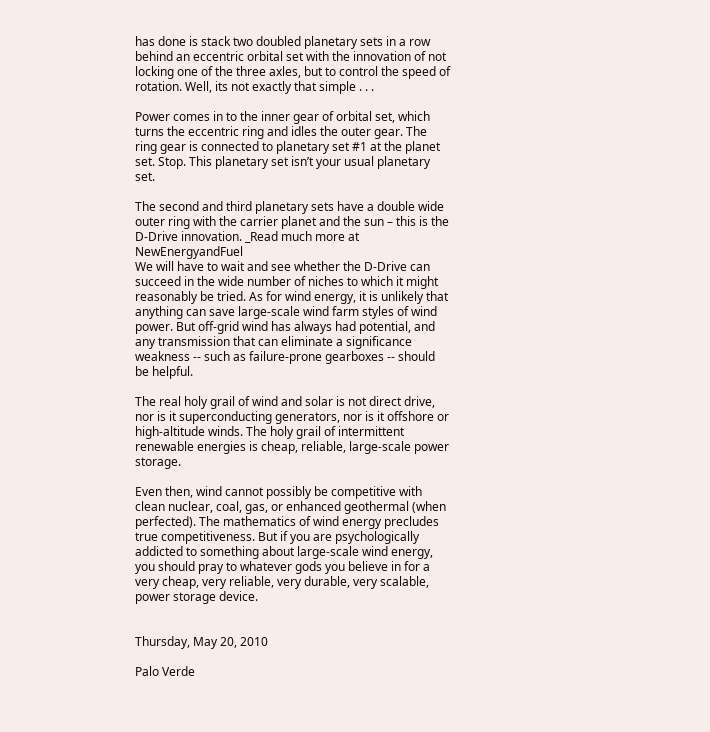has done is stack two doubled planetary sets in a row behind an eccentric orbital set with the innovation of not locking one of the three axles, but to control the speed of rotation. Well, its not exactly that simple . . .

Power comes in to the inner gear of orbital set, which turns the eccentric ring and idles the outer gear. The ring gear is connected to planetary set #1 at the planet set. Stop. This planetary set isn’t your usual planetary set.

The second and third planetary sets have a double wide outer ring with the carrier planet and the sun – this is the D-Drive innovation. _Read much more at NewEnergyandFuel
We will have to wait and see whether the D-Drive can succeed in the wide number of niches to which it might reasonably be tried. As for wind energy, it is unlikely that anything can save large-scale wind farm styles of wind power. But off-grid wind has always had potential, and any transmission that can eliminate a significance weakness -- such as failure-prone gearboxes -- should be helpful.

The real holy grail of wind and solar is not direct drive, nor is it superconducting generators, nor is it offshore or high-altitude winds. The holy grail of intermittent renewable energies is cheap, reliable, large-scale power storage.

Even then, wind cannot possibly be competitive with clean nuclear, coal, gas, or enhanced geothermal (when perfected). The mathematics of wind energy precludes true competitiveness. But if you are psychologically addicted to something about large-scale wind energy, you should pray to whatever gods you believe in for a very cheap, very reliable, very durable, very scalable, power storage device.


Thursday, May 20, 2010

Palo Verde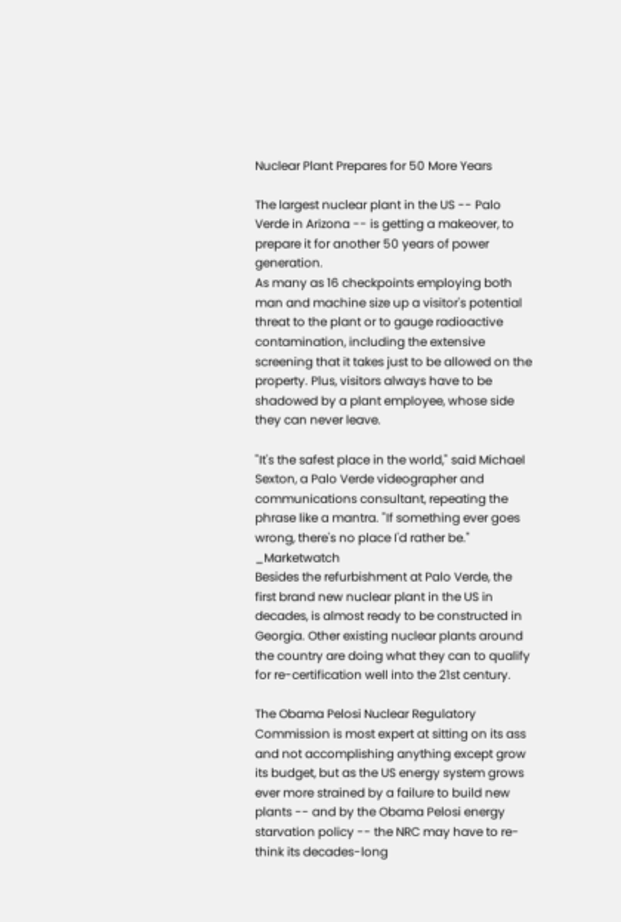Nuclear Plant Prepares for 50 More Years

The largest nuclear plant in the US -- Palo Verde in Arizona -- is getting a makeover, to prepare it for another 50 years of power generation.
As many as 16 checkpoints employing both man and machine size up a visitor's potential threat to the plant or to gauge radioactive contamination, including the extensive screening that it takes just to be allowed on the property. Plus, visitors always have to be shadowed by a plant employee, whose side they can never leave.

"It's the safest place in the world," said Michael Sexton, a Palo Verde videographer and communications consultant, repeating the phrase like a mantra. "If something ever goes wrong, there's no place I'd rather be." _Marketwatch
Besides the refurbishment at Palo Verde, the first brand new nuclear plant in the US in decades, is almost ready to be constructed in Georgia. Other existing nuclear plants around the country are doing what they can to qualify for re-certification well into the 21st century.

The Obama Pelosi Nuclear Regulatory Commission is most expert at sitting on its ass and not accomplishing anything except grow its budget, but as the US energy system grows ever more strained by a failure to build new plants -- and by the Obama Pelosi energy starvation policy -- the NRC may have to re-think its decades-long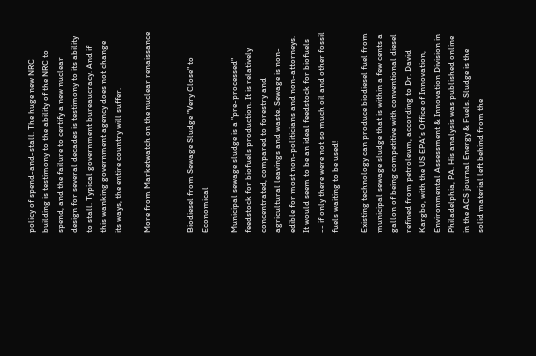policy of spend-and-stall. The huge new NRC building is testimony to the ability of the NRC to spend, and the failure to certify a new nuclear design for several decades is testimony to its ability to stall. Typical government bureaucracy. And if this wanking government agency does not change its ways, the entire country will suffer.

More from Marketwatch on the nuclear renaissance


Biodiesel from Sewage Sludge "Very Close" to Economical

Municipal sewage sludge is a "pre-processed" feedstock for biofuels production. It is relatively concentrated, compared to forestry and agricultural leavings and waste. Sewage is non-edible for most non-politicians and non-attorneys. It would seem to be an ideal feedstock for biofuels -- if only there were not so much oil and other fossil fuels waiting to be used!

Existing technology can produce biodiesel fuel from municipal sewage sludge that is within a few cents a gallon of being competitive with conventional diesel refined from petroleum, according to Dr. David Kargbo, with the US EPA’s Office of Innovation, Environmental Assessment & Innovation Division in Philadelphia, PA. His analysis was published online in the ACS journal Energy & Fuels. Sludge is the solid material left behind from the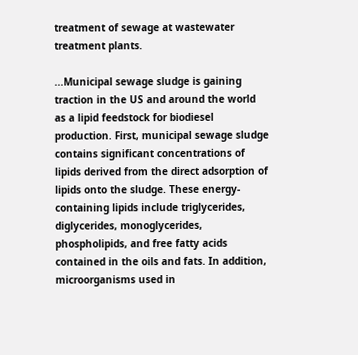treatment of sewage at wastewater treatment plants.

...Municipal sewage sludge is gaining traction in the US and around the world as a lipid feedstock for biodiesel production. First, municipal sewage sludge contains significant concentrations of lipids derived from the direct adsorption of lipids onto the sludge. These energy-containing lipids include triglycerides, diglycerides, monoglycerides, phospholipids, and free fatty acids contained in the oils and fats. In addition, microorganisms used in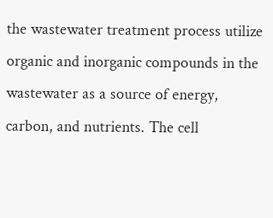the wastewater treatment process utilize organic and inorganic compounds in the wastewater as a source of energy, carbon, and nutrients. The cell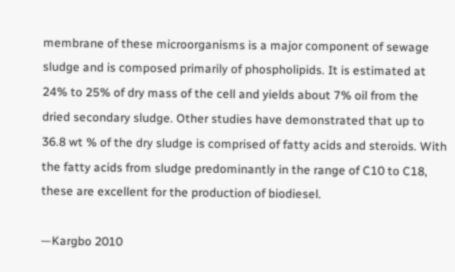membrane of these microorganisms is a major component of sewage sludge and is composed primarily of phospholipids. It is estimated at 24% to 25% of dry mass of the cell and yields about 7% oil from the dried secondary sludge. Other studies have demonstrated that up to 36.8 wt % of the dry sludge is comprised of fatty acids and steroids. With the fatty acids from sludge predominantly in the range of C10 to C18, these are excellent for the production of biodiesel.

—Kargbo 2010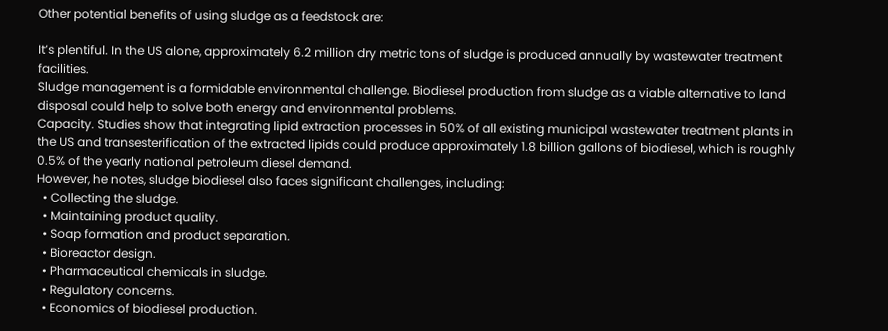Other potential benefits of using sludge as a feedstock are:

It’s plentiful. In the US alone, approximately 6.2 million dry metric tons of sludge is produced annually by wastewater treatment facilities.
Sludge management is a formidable environmental challenge. Biodiesel production from sludge as a viable alternative to land disposal could help to solve both energy and environmental problems.
Capacity. Studies show that integrating lipid extraction processes in 50% of all existing municipal wastewater treatment plants in the US and transesterification of the extracted lipids could produce approximately 1.8 billion gallons of biodiesel, which is roughly 0.5% of the yearly national petroleum diesel demand.
However, he notes, sludge biodiesel also faces significant challenges, including:
  • Collecting the sludge.
  • Maintaining product quality.
  • Soap formation and product separation.
  • Bioreactor design.
  • Pharmaceutical chemicals in sludge.
  • Regulatory concerns.
  • Economics of biodiesel production.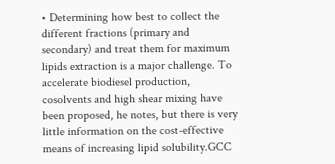• Determining how best to collect the different fractions (primary and secondary) and treat them for maximum lipids extraction is a major challenge. To accelerate biodiesel production, cosolvents and high shear mixing have been proposed, he notes, but there is very little information on the cost-effective means of increasing lipid solubility.GCC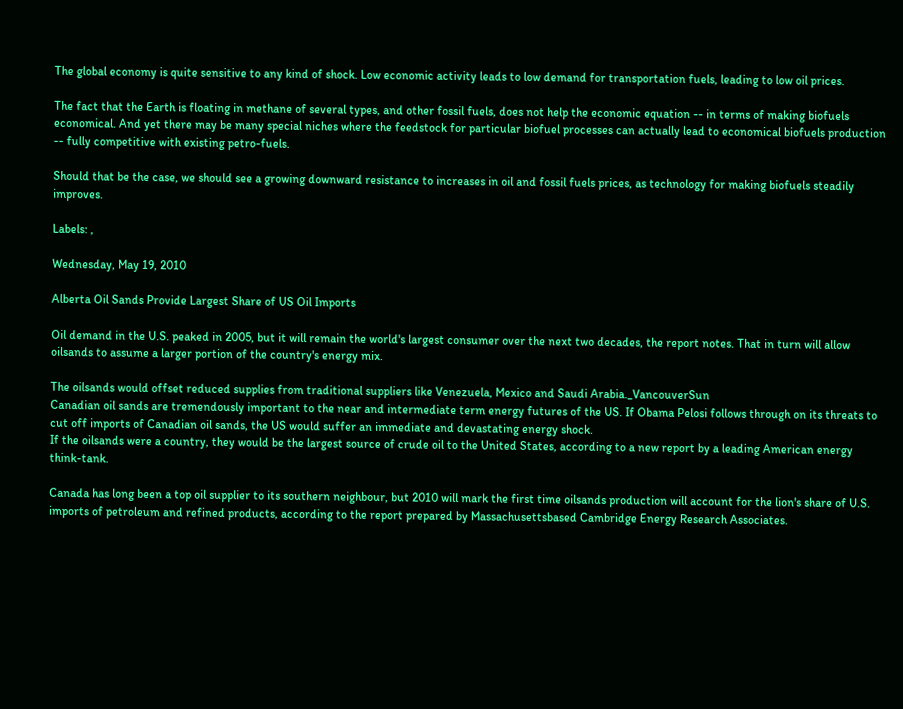The global economy is quite sensitive to any kind of shock. Low economic activity leads to low demand for transportation fuels, leading to low oil prices.

The fact that the Earth is floating in methane of several types, and other fossil fuels, does not help the economic equation -- in terms of making biofuels economical. And yet there may be many special niches where the feedstock for particular biofuel processes can actually lead to economical biofuels production -- fully competitive with existing petro-fuels.

Should that be the case, we should see a growing downward resistance to increases in oil and fossil fuels prices, as technology for making biofuels steadily improves.

Labels: ,

Wednesday, May 19, 2010

Alberta Oil Sands Provide Largest Share of US Oil Imports

Oil demand in the U.S. peaked in 2005, but it will remain the world's largest consumer over the next two decades, the report notes. That in turn will allow oilsands to assume a larger portion of the country's energy mix.

The oilsands would offset reduced supplies from traditional suppliers like Venezuela, Mexico and Saudi Arabia._VancouverSun
Canadian oil sands are tremendously important to the near and intermediate term energy futures of the US. If Obama Pelosi follows through on its threats to cut off imports of Canadian oil sands, the US would suffer an immediate and devastating energy shock.
If the oilsands were a country, they would be the largest source of crude oil to the United States, according to a new report by a leading American energy think-tank.

Canada has long been a top oil supplier to its southern neighbour, but 2010 will mark the first time oilsands production will account for the lion's share of U.S. imports of petroleum and refined products, according to the report prepared by Massachusettsbased Cambridge Energy Research Associates.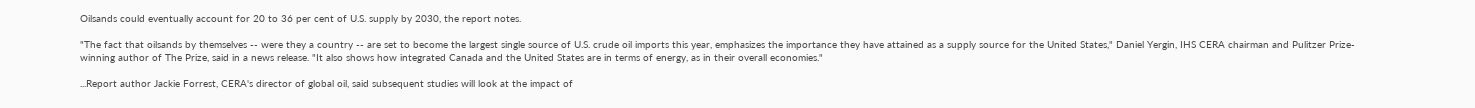Oilsands could eventually account for 20 to 36 per cent of U.S. supply by 2030, the report notes.

"The fact that oilsands by themselves -- were they a country -- are set to become the largest single source of U.S. crude oil imports this year, emphasizes the importance they have attained as a supply source for the United States," Daniel Yergin, IHS CERA chairman and Pulitzer Prize-winning author of The Prize, said in a news release. "It also shows how integrated Canada and the United States are in terms of energy, as in their overall economies."

...Report author Jackie Forrest, CERA's director of global oil, said subsequent studies will look at the impact of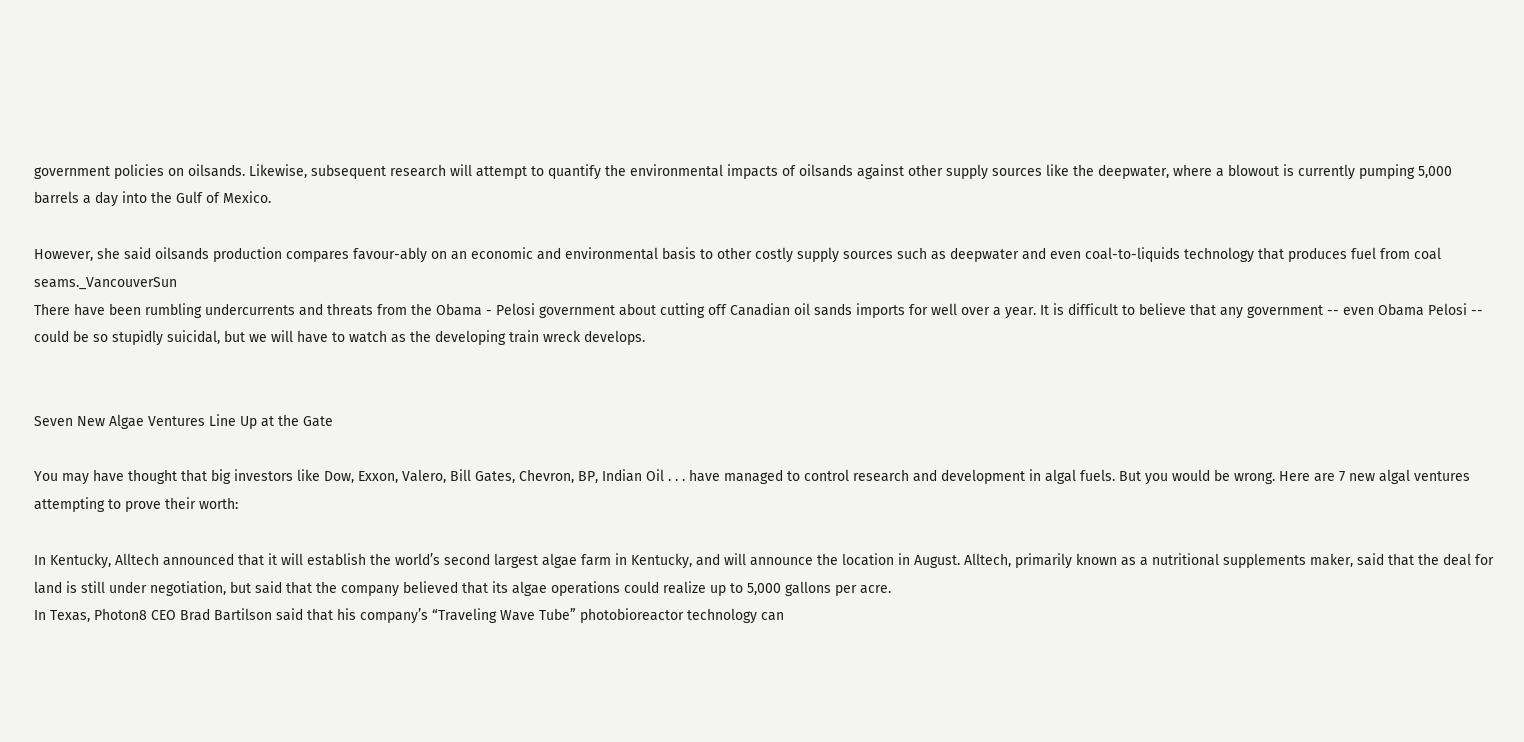government policies on oilsands. Likewise, subsequent research will attempt to quantify the environmental impacts of oilsands against other supply sources like the deepwater, where a blowout is currently pumping 5,000 barrels a day into the Gulf of Mexico.

However, she said oilsands production compares favour-ably on an economic and environmental basis to other costly supply sources such as deepwater and even coal-to-liquids technology that produces fuel from coal seams._VancouverSun
There have been rumbling undercurrents and threats from the Obama - Pelosi government about cutting off Canadian oil sands imports for well over a year. It is difficult to believe that any government -- even Obama Pelosi -- could be so stupidly suicidal, but we will have to watch as the developing train wreck develops.


Seven New Algae Ventures Line Up at the Gate

You may have thought that big investors like Dow, Exxon, Valero, Bill Gates, Chevron, BP, Indian Oil . . . have managed to control research and development in algal fuels. But you would be wrong. Here are 7 new algal ventures attempting to prove their worth:

In Kentucky, Alltech announced that it will establish the world’s second largest algae farm in Kentucky, and will announce the location in August. Alltech, primarily known as a nutritional supplements maker, said that the deal for land is still under negotiation, but said that the company believed that its algae operations could realize up to 5,000 gallons per acre.
In Texas, Photon8 CEO Brad Bartilson said that his company’s “Traveling Wave Tube” photobioreactor technology can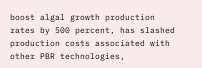boost algal growth production rates by 500 percent, has slashed production costs associated with other PBR technologies,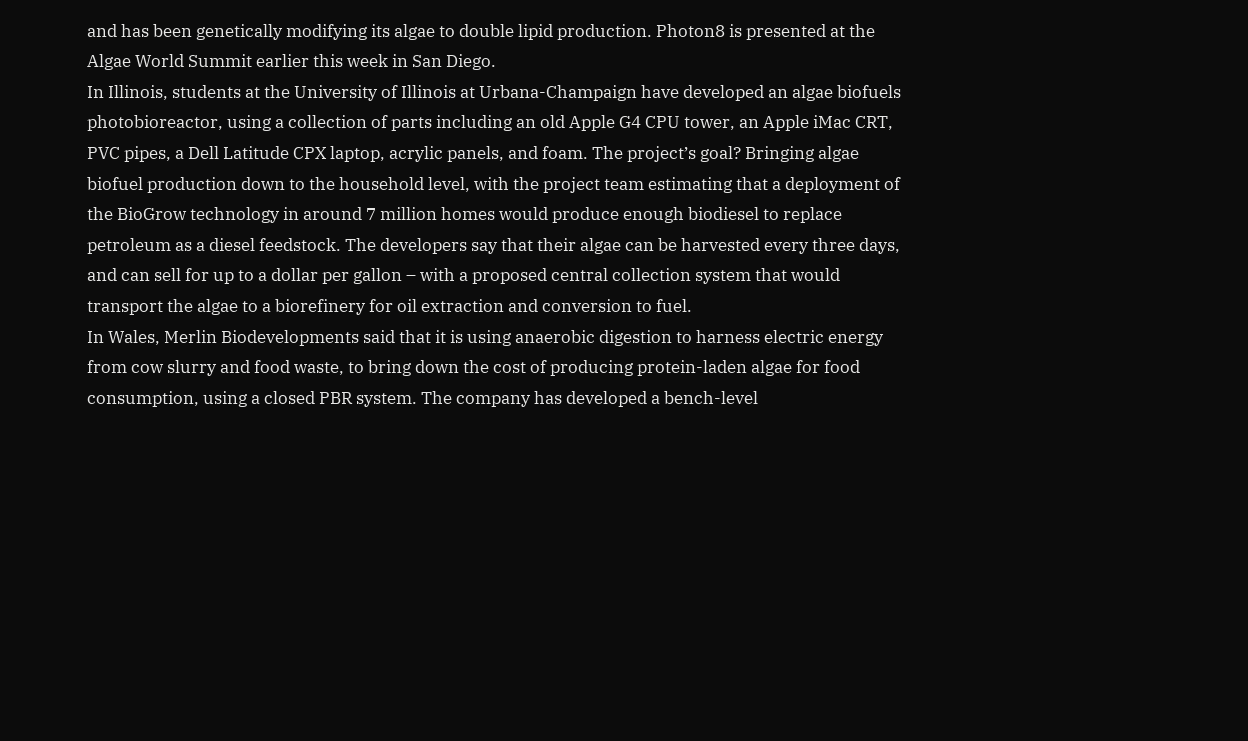and has been genetically modifying its algae to double lipid production. Photon8 is presented at the Algae World Summit earlier this week in San Diego.
In Illinois, students at the University of Illinois at Urbana-Champaign have developed an algae biofuels photobioreactor, using a collection of parts including an old Apple G4 CPU tower, an Apple iMac CRT, PVC pipes, a Dell Latitude CPX laptop, acrylic panels, and foam. The project’s goal? Bringing algae biofuel production down to the household level, with the project team estimating that a deployment of the BioGrow technology in around 7 million homes would produce enough biodiesel to replace petroleum as a diesel feedstock. The developers say that their algae can be harvested every three days, and can sell for up to a dollar per gallon – with a proposed central collection system that would transport the algae to a biorefinery for oil extraction and conversion to fuel.
In Wales, Merlin Biodevelopments said that it is using anaerobic digestion to harness electric energy from cow slurry and food waste, to bring down the cost of producing protein-laden algae for food consumption, using a closed PBR system. The company has developed a bench-level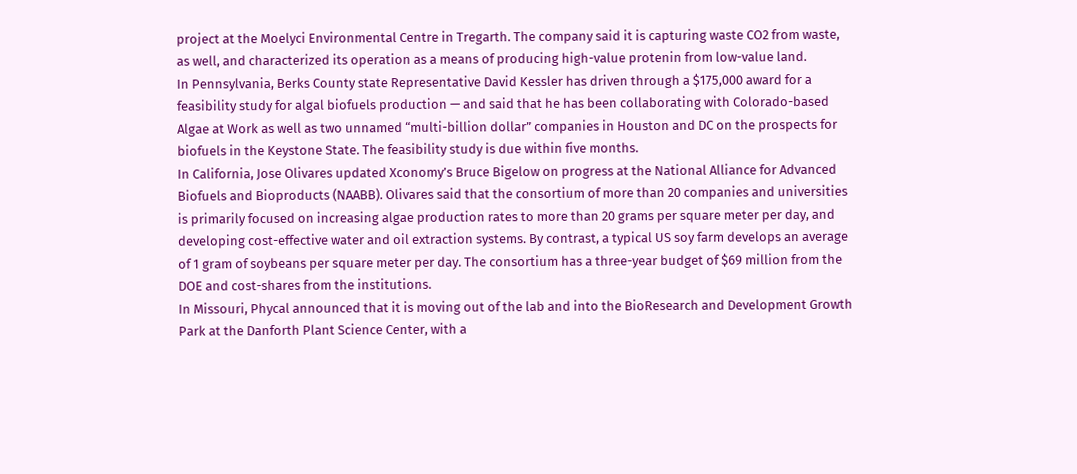project at the Moelyci Environmental Centre in Tregarth. The company said it is capturing waste CO2 from waste, as well, and characterized its operation as a means of producing high-value protenin from low-value land.
In Pennsylvania, Berks County state Representative David Kessler has driven through a $175,000 award for a feasibility study for algal biofuels production — and said that he has been collaborating with Colorado-based Algae at Work as well as two unnamed “multi-billion dollar” companies in Houston and DC on the prospects for biofuels in the Keystone State. The feasibility study is due within five months.
In California, Jose Olivares updated Xconomy’s Bruce Bigelow on progress at the National Alliance for Advanced Biofuels and Bioproducts (NAABB). Olivares said that the consortium of more than 20 companies and universities is primarily focused on increasing algae production rates to more than 20 grams per square meter per day, and developing cost-effective water and oil extraction systems. By contrast, a typical US soy farm develops an average of 1 gram of soybeans per square meter per day. The consortium has a three-year budget of $69 million from the DOE and cost-shares from the institutions.
In Missouri, Phycal announced that it is moving out of the lab and into the BioResearch and Development Growth Park at the Danforth Plant Science Center, with a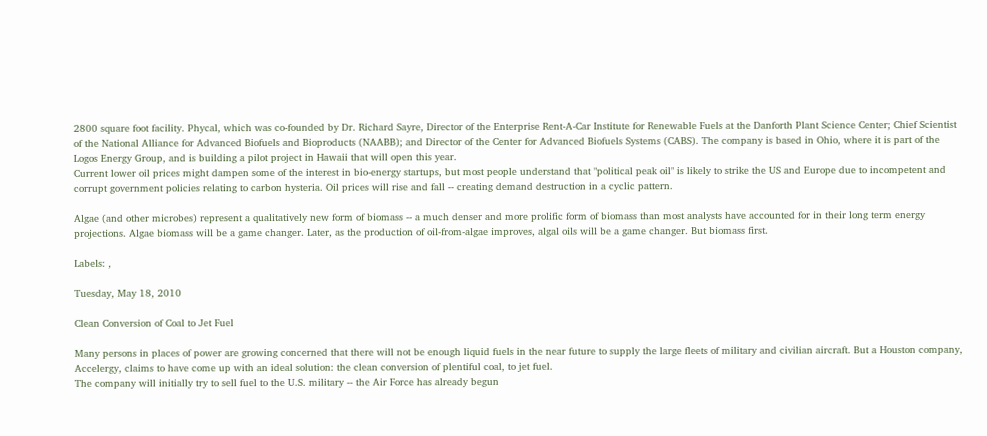2800 square foot facility. Phycal, which was co-founded by Dr. Richard Sayre, Director of the Enterprise Rent-A-Car Institute for Renewable Fuels at the Danforth Plant Science Center; Chief Scientist of the National Alliance for Advanced Biofuels and Bioproducts (NAABB); and Director of the Center for Advanced Biofuels Systems (CABS). The company is based in Ohio, where it is part of the Logos Energy Group, and is building a pilot project in Hawaii that will open this year.
Current lower oil prices might dampen some of the interest in bio-energy startups, but most people understand that "political peak oil" is likely to strike the US and Europe due to incompetent and corrupt government policies relating to carbon hysteria. Oil prices will rise and fall -- creating demand destruction in a cyclic pattern.

Algae (and other microbes) represent a qualitatively new form of biomass -- a much denser and more prolific form of biomass than most analysts have accounted for in their long term energy projections. Algae biomass will be a game changer. Later, as the production of oil-from-algae improves, algal oils will be a game changer. But biomass first.

Labels: ,

Tuesday, May 18, 2010

Clean Conversion of Coal to Jet Fuel

Many persons in places of power are growing concerned that there will not be enough liquid fuels in the near future to supply the large fleets of military and civilian aircraft. But a Houston company, Accelergy, claims to have come up with an ideal solution: the clean conversion of plentiful coal, to jet fuel.
The company will initially try to sell fuel to the U.S. military -- the Air Force has already begun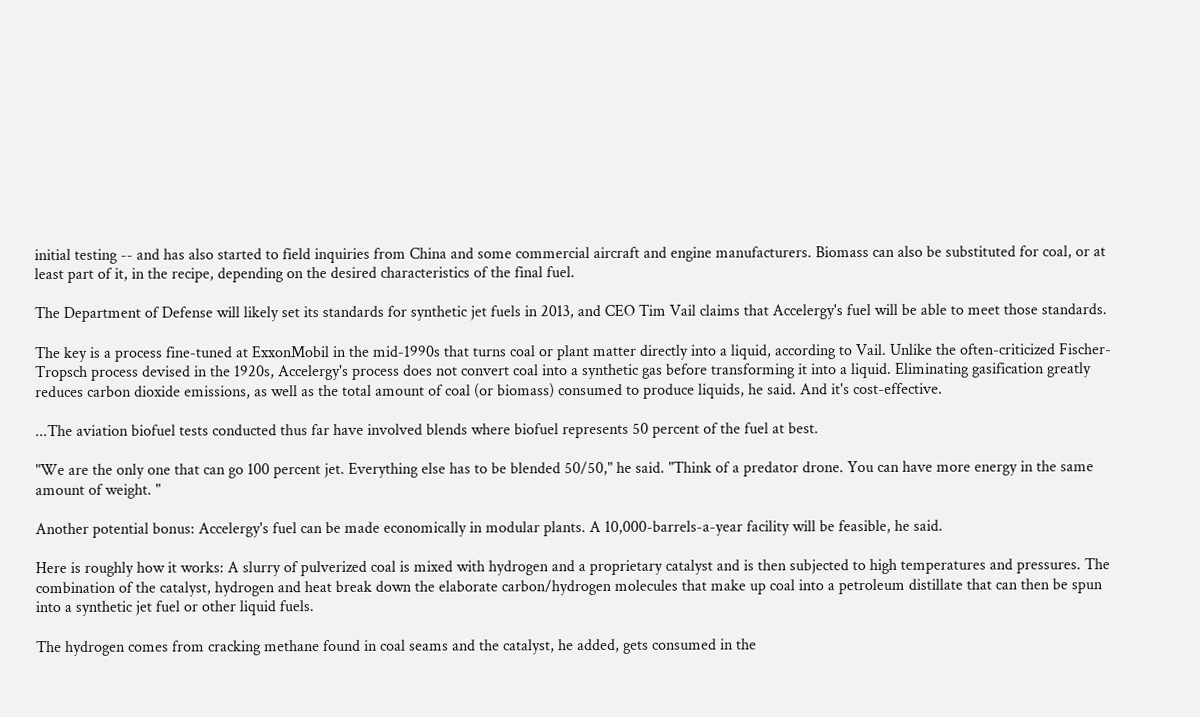initial testing -- and has also started to field inquiries from China and some commercial aircraft and engine manufacturers. Biomass can also be substituted for coal, or at least part of it, in the recipe, depending on the desired characteristics of the final fuel.

The Department of Defense will likely set its standards for synthetic jet fuels in 2013, and CEO Tim Vail claims that Accelergy's fuel will be able to meet those standards.

The key is a process fine-tuned at ExxonMobil in the mid-1990s that turns coal or plant matter directly into a liquid, according to Vail. Unlike the often-criticized Fischer-Tropsch process devised in the 1920s, Accelergy's process does not convert coal into a synthetic gas before transforming it into a liquid. Eliminating gasification greatly reduces carbon dioxide emissions, as well as the total amount of coal (or biomass) consumed to produce liquids, he said. And it's cost-effective.

...The aviation biofuel tests conducted thus far have involved blends where biofuel represents 50 percent of the fuel at best.

"We are the only one that can go 100 percent jet. Everything else has to be blended 50/50," he said. "Think of a predator drone. You can have more energy in the same amount of weight. "

Another potential bonus: Accelergy's fuel can be made economically in modular plants. A 10,000-barrels-a-year facility will be feasible, he said.

Here is roughly how it works: A slurry of pulverized coal is mixed with hydrogen and a proprietary catalyst and is then subjected to high temperatures and pressures. The combination of the catalyst, hydrogen and heat break down the elaborate carbon/hydrogen molecules that make up coal into a petroleum distillate that can then be spun into a synthetic jet fuel or other liquid fuels.

The hydrogen comes from cracking methane found in coal seams and the catalyst, he added, gets consumed in the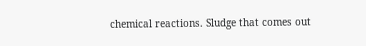chemical reactions. Sludge that comes out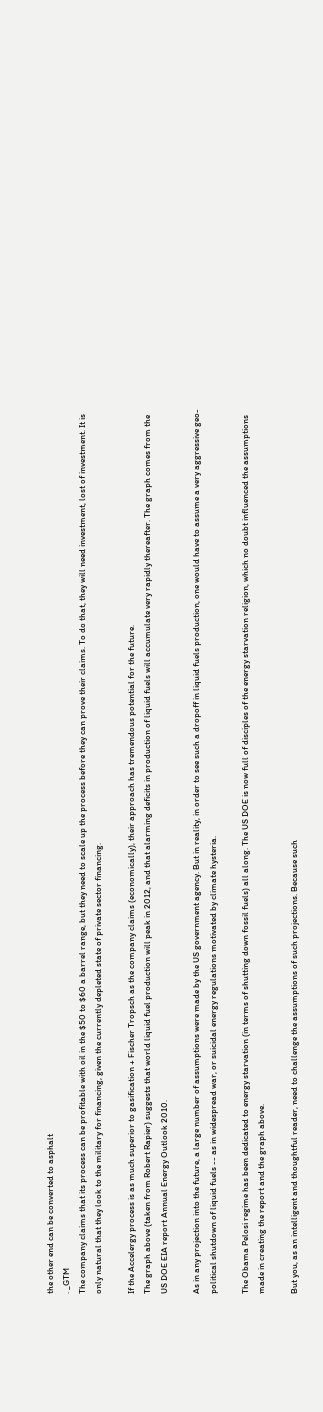the other end can be converted to asphalt
. _GTM
The company claims that its process can be profitable with oil in the $50 to $60 a barrel range, but they need to scale up the process before they can prove their claims. To do that, they will need investment, lost of investment. It is only natural that they look to the military for financing, given the currently depleted state of private sector financing.

If the Accelergy process is as much superior to gasification + Fischer Tropsch as the company claims (economically), their approach has tremendous potential for the future.
The graph above (taken from Robert Rapier) suggests that world liquid fuel production will peak in 2012, and that alarming deficits in production of liquid fuels will accumulate very rapidly thereafter. The graph comes from the US DOE EIA report Annual Energy Outlook 2010.

As in any projection into the future, a large number of assumptions were made by the US government agency. But in reality, in order to see such a dropoff in liquid fuels production, one would have to assume a very aggressive geo-political shutdown of liquid fuels -- as in widespread war, or suicidal energy regulations motivated by climate hysteria.

The Obama Pelosi regime has been dedicated to energy starvation (in terms of shutting down fossil fuels) all along. The US DOE is now full of disciples of the energy starvation religion, which no doubt influenced the assumptions made in creating the report and the graph above.

But you, as an intelligent and thoughtful reader, need to challenge the assumptions of such projections. Because such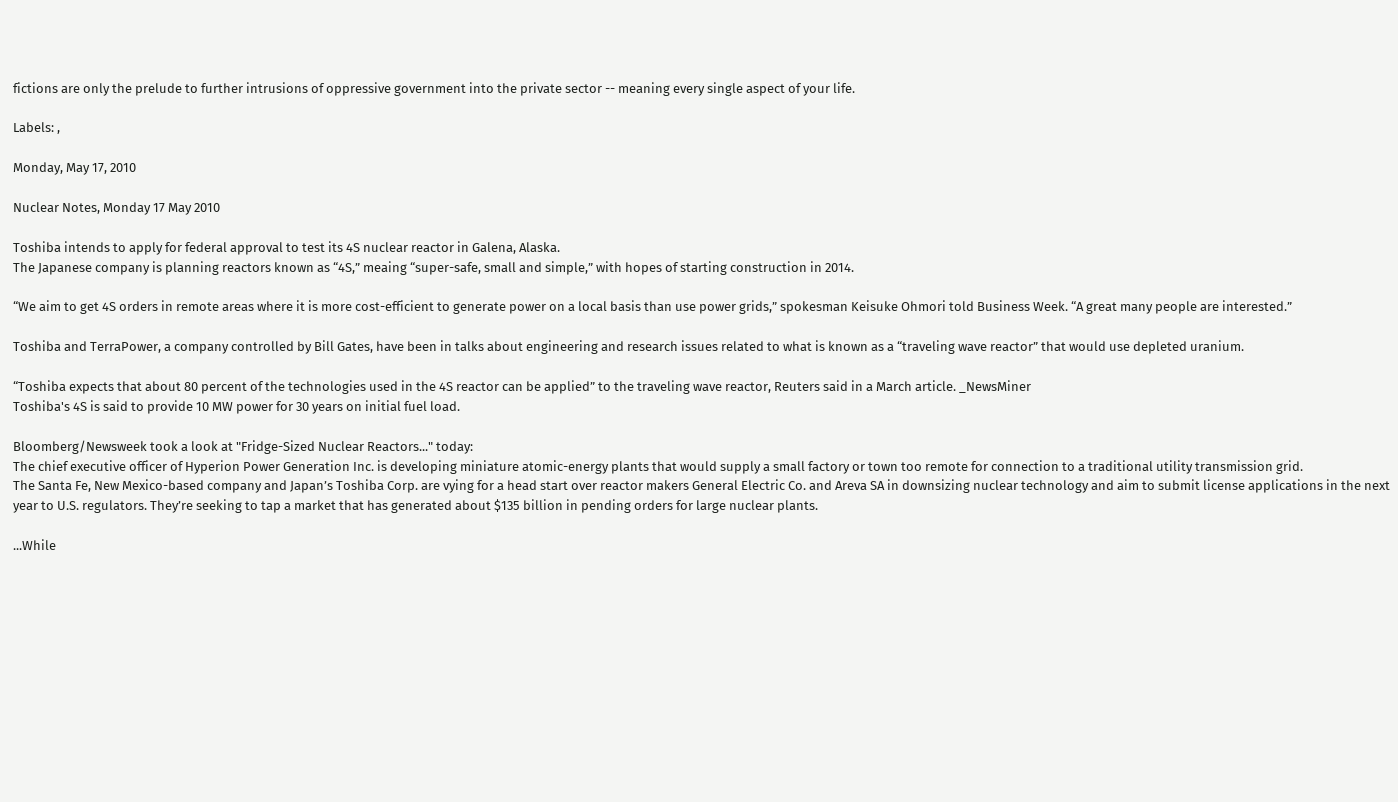fictions are only the prelude to further intrusions of oppressive government into the private sector -- meaning every single aspect of your life.

Labels: ,

Monday, May 17, 2010

Nuclear Notes, Monday 17 May 2010

Toshiba intends to apply for federal approval to test its 4S nuclear reactor in Galena, Alaska.
The Japanese company is planning reactors known as “4S,” meaing “super-safe, small and simple,” with hopes of starting construction in 2014.

“We aim to get 4S orders in remote areas where it is more cost-efficient to generate power on a local basis than use power grids,” spokesman Keisuke Ohmori told Business Week. “A great many people are interested.”

Toshiba and TerraPower, a company controlled by Bill Gates, have been in talks about engineering and research issues related to what is known as a “traveling wave reactor” that would use depleted uranium.

“Toshiba expects that about 80 percent of the technologies used in the 4S reactor can be applied” to the traveling wave reactor, Reuters said in a March article. _NewsMiner
Toshiba's 4S is said to provide 10 MW power for 30 years on initial fuel load.

Bloomberg/Newsweek took a look at "Fridge-Sized Nuclear Reactors..." today:
The chief executive officer of Hyperion Power Generation Inc. is developing miniature atomic-energy plants that would supply a small factory or town too remote for connection to a traditional utility transmission grid.
The Santa Fe, New Mexico-based company and Japan’s Toshiba Corp. are vying for a head start over reactor makers General Electric Co. and Areva SA in downsizing nuclear technology and aim to submit license applications in the next year to U.S. regulators. They’re seeking to tap a market that has generated about $135 billion in pending orders for large nuclear plants.

...While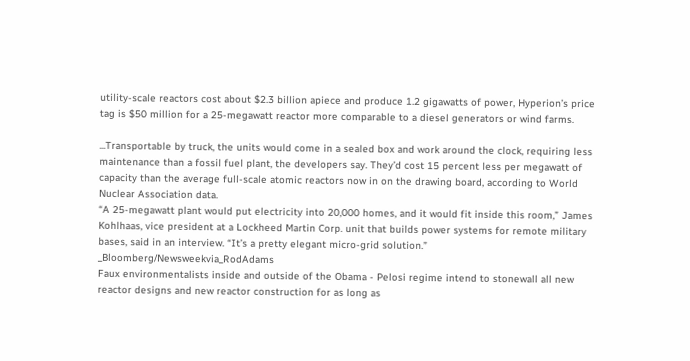utility-scale reactors cost about $2.3 billion apiece and produce 1.2 gigawatts of power, Hyperion’s price tag is $50 million for a 25-megawatt reactor more comparable to a diesel generators or wind farms.

...Transportable by truck, the units would come in a sealed box and work around the clock, requiring less maintenance than a fossil fuel plant, the developers say. They’d cost 15 percent less per megawatt of capacity than the average full-scale atomic reactors now in on the drawing board, according to World Nuclear Association data.
“A 25-megawatt plant would put electricity into 20,000 homes, and it would fit inside this room,” James Kohlhaas, vice president at a Lockheed Martin Corp. unit that builds power systems for remote military bases, said in an interview. “It’s a pretty elegant micro-grid solution.” _Bloomberg/Newsweekvia_RodAdams
Faux environmentalists inside and outside of the Obama - Pelosi regime intend to stonewall all new reactor designs and new reactor construction for as long as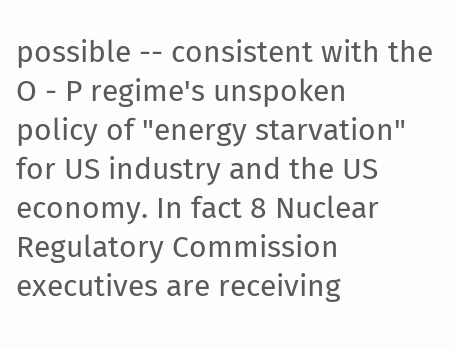possible -- consistent with the O - P regime's unspoken policy of "energy starvation" for US industry and the US economy. In fact 8 Nuclear Regulatory Commission executives are receiving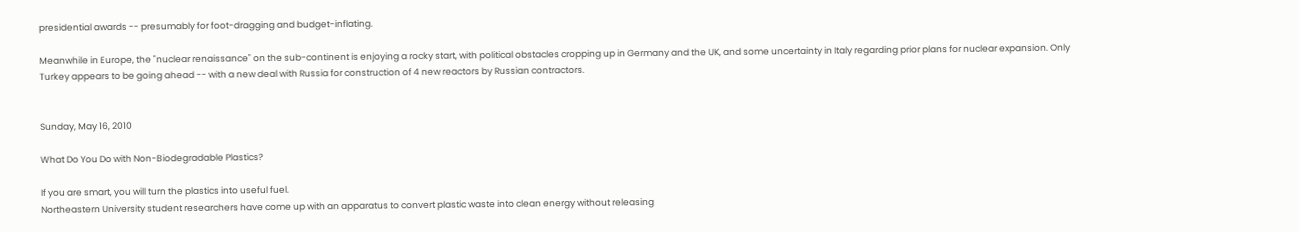presidential awards -- presumably for foot-dragging and budget-inflating.

Meanwhile in Europe, the "nuclear renaissance" on the sub-continent is enjoying a rocky start, with political obstacles cropping up in Germany and the UK, and some uncertainty in Italy regarding prior plans for nuclear expansion. Only Turkey appears to be going ahead -- with a new deal with Russia for construction of 4 new reactors by Russian contractors.


Sunday, May 16, 2010

What Do You Do with Non-Biodegradable Plastics?

If you are smart, you will turn the plastics into useful fuel.
Northeastern University student researchers have come up with an apparatus to convert plastic waste into clean energy without releasing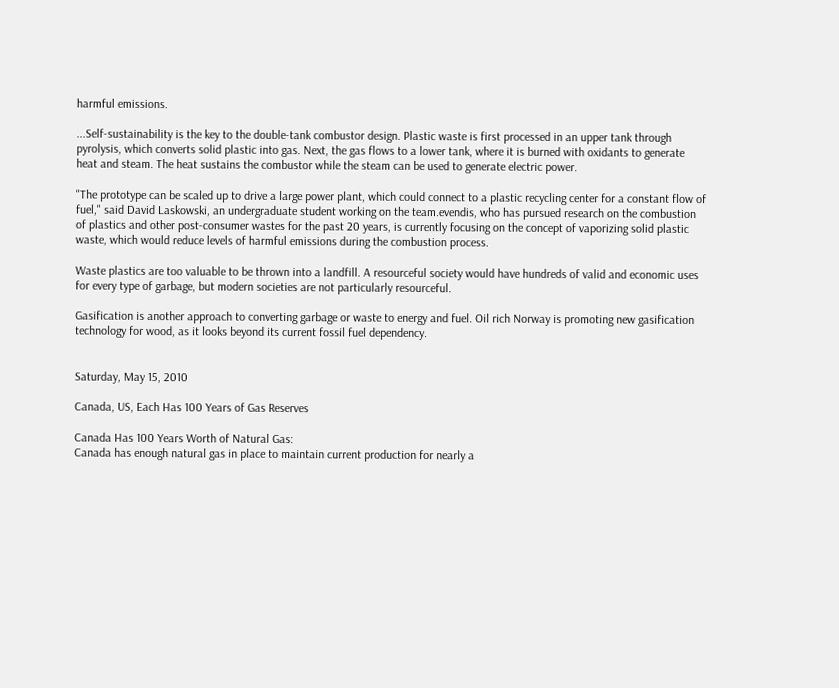harmful emissions.

...Self-sustainability is the key to the double-tank combustor design. Plastic waste is first processed in an upper tank through pyrolysis, which converts solid plastic into gas. Next, the gas flows to a lower tank, where it is burned with oxidants to generate heat and steam. The heat sustains the combustor while the steam can be used to generate electric power.

"The prototype can be scaled up to drive a large power plant, which could connect to a plastic recycling center for a constant flow of fuel," said David Laskowski, an undergraduate student working on the team.evendis, who has pursued research on the combustion of plastics and other post-consumer wastes for the past 20 years, is currently focusing on the concept of vaporizing solid plastic waste, which would reduce levels of harmful emissions during the combustion process.

Waste plastics are too valuable to be thrown into a landfill. A resourceful society would have hundreds of valid and economic uses for every type of garbage, but modern societies are not particularly resourceful.

Gasification is another approach to converting garbage or waste to energy and fuel. Oil rich Norway is promoting new gasification technology for wood, as it looks beyond its current fossil fuel dependency.


Saturday, May 15, 2010

Canada, US, Each Has 100 Years of Gas Reserves

Canada Has 100 Years Worth of Natural Gas:
Canada has enough natural gas in place to maintain current production for nearly a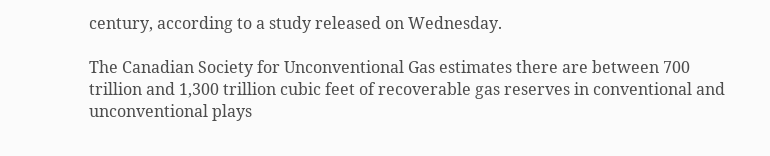century, according to a study released on Wednesday.

The Canadian Society for Unconventional Gas estimates there are between 700 trillion and 1,300 trillion cubic feet of recoverable gas reserves in conventional and unconventional plays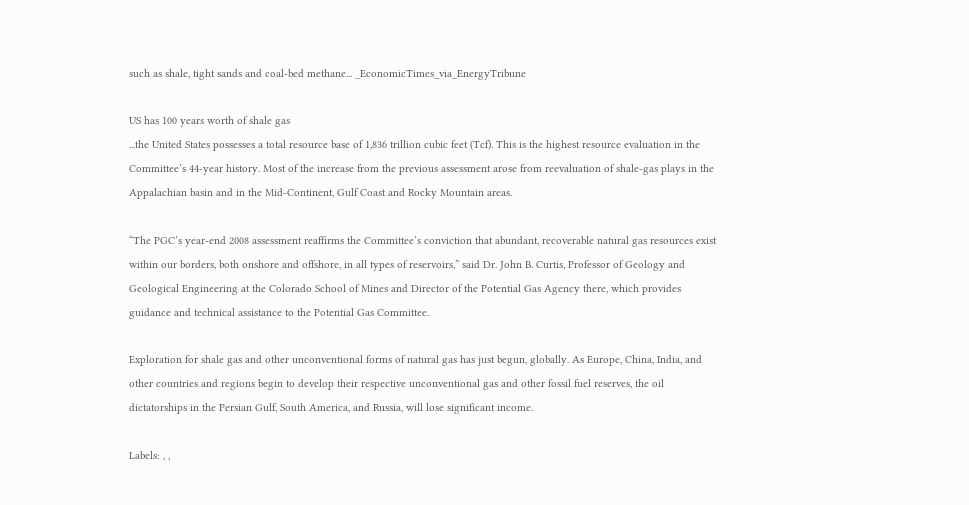such as shale, tight sands and coal-bed methane... _EconomicTimes_via_EnergyTribune

US has 100 years worth of shale gas
...the United States possesses a total resource base of 1,836 trillion cubic feet (Tcf). This is the highest resource evaluation in the Committee’s 44-year history. Most of the increase from the previous assessment arose from reevaluation of shale-gas plays in the Appalachian basin and in the Mid-Continent, Gulf Coast and Rocky Mountain areas.

“The PGC’s year-end 2008 assessment reaffirms the Committee’s conviction that abundant, recoverable natural gas resources exist within our borders, both onshore and offshore, in all types of reservoirs,” said Dr. John B. Curtis, Professor of Geology and Geological Engineering at the Colorado School of Mines and Director of the Potential Gas Agency there, which provides guidance and technical assistance to the Potential Gas Committee.

Exploration for shale gas and other unconventional forms of natural gas has just begun, globally. As Europe, China, India, and other countries and regions begin to develop their respective unconventional gas and other fossil fuel reserves, the oil dictatorships in the Persian Gulf, South America, and Russia, will lose significant income.

Labels: , ,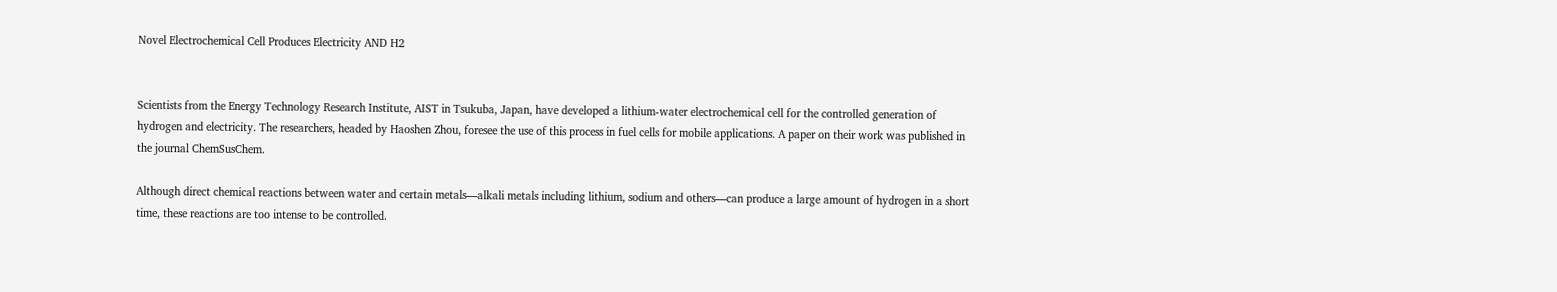Novel Electrochemical Cell Produces Electricity AND H2


Scientists from the Energy Technology Research Institute, AIST in Tsukuba, Japan, have developed a lithium-water electrochemical cell for the controlled generation of hydrogen and electricity. The researchers, headed by Haoshen Zhou, foresee the use of this process in fuel cells for mobile applications. A paper on their work was published in the journal ChemSusChem.

Although direct chemical reactions between water and certain metals—alkali metals including lithium, sodium and others—can produce a large amount of hydrogen in a short time, these reactions are too intense to be controlled.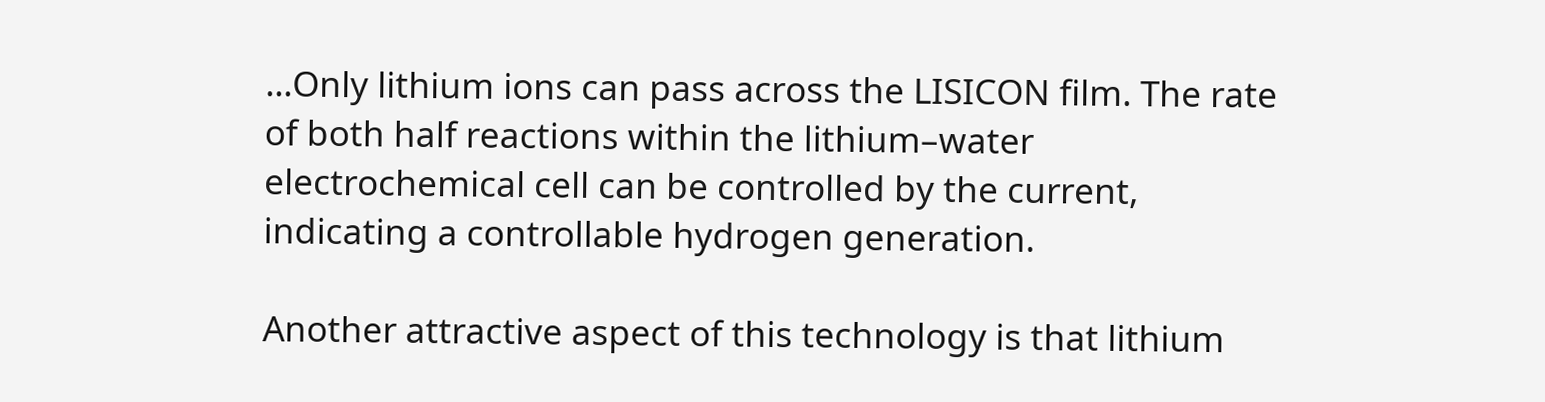...Only lithium ions can pass across the LISICON film. The rate of both half reactions within the lithium–water electrochemical cell can be controlled by the current, indicating a controllable hydrogen generation.

Another attractive aspect of this technology is that lithium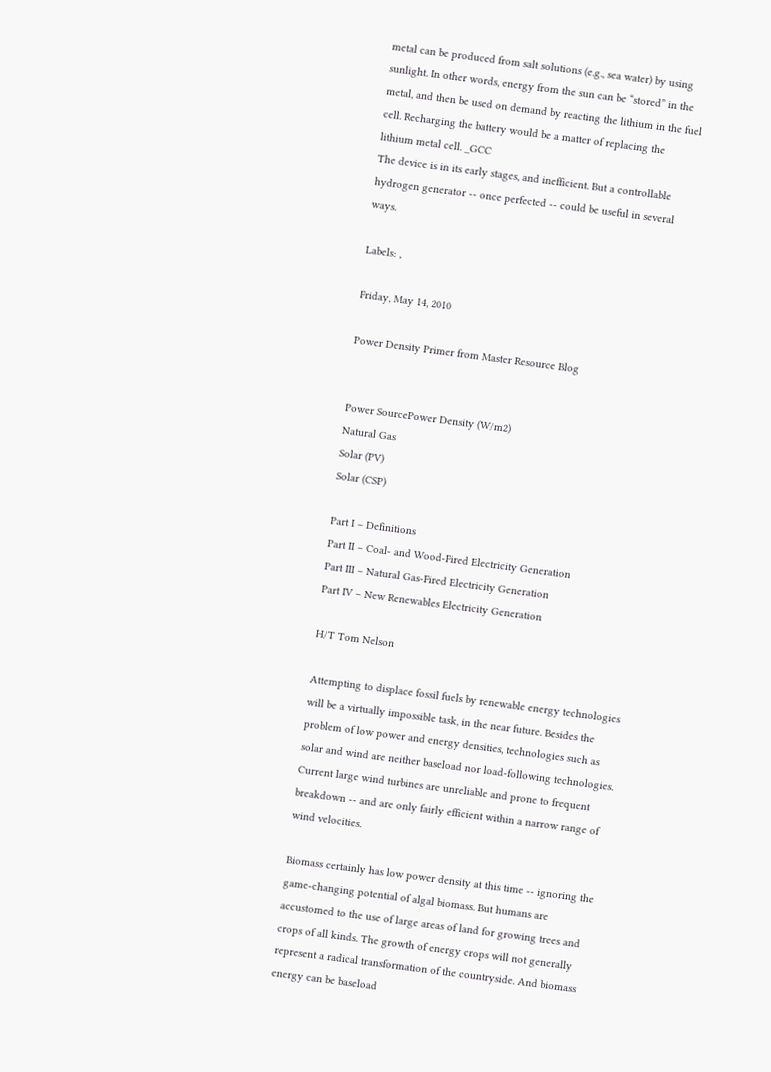metal can be produced from salt solutions (e.g., sea water) by using sunlight. In other words, energy from the sun can be “stored” in the metal, and then be used on demand by reacting the lithium in the fuel cell. Recharging the battery would be a matter of replacing the lithium metal cell. _GCC
The device is in its early stages, and inefficient. But a controllable hydrogen generator -- once perfected -- could be useful in several ways.

Labels: ,

Friday, May 14, 2010

Power Density Primer from Master Resource Blog


Power SourcePower Density (W/m2)
Natural Gas
Solar (PV)
Solar (CSP)

Part I – Definitions
Part II – Coal- and Wood-Fired Electricity Generation
Part III – Natural Gas-Fired Electricity Generation
Part IV – New Renewables Electricity Generation

H/T Tom Nelson

Attempting to displace fossil fuels by renewable energy technologies will be a virtually impossible task, in the near future. Besides the problem of low power and energy densities, technologies such as solar and wind are neither baseload nor load-following technologies. Current large wind turbines are unreliable and prone to frequent breakdown -- and are only fairly efficient within a narrow range of wind velocities.

Biomass certainly has low power density at this time -- ignoring the game-changing potential of algal biomass. But humans are accustomed to the use of large areas of land for growing trees and crops of all kinds. The growth of energy crops will not generally represent a radical transformation of the countryside. And biomass energy can be baseload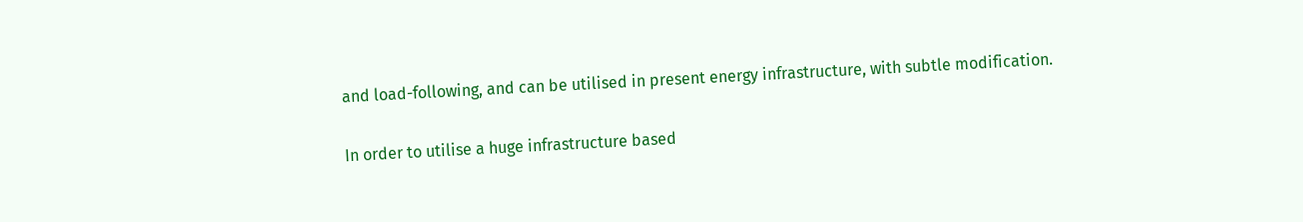and load-following, and can be utilised in present energy infrastructure, with subtle modification.

In order to utilise a huge infrastructure based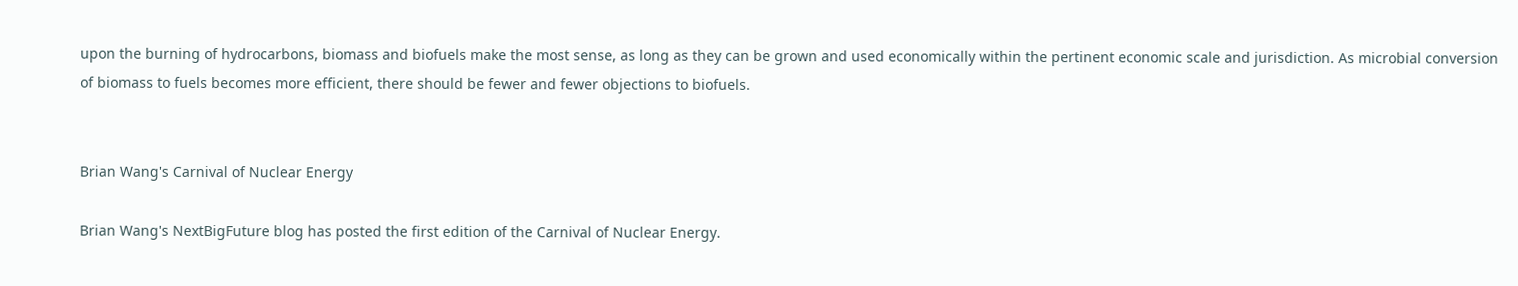upon the burning of hydrocarbons, biomass and biofuels make the most sense, as long as they can be grown and used economically within the pertinent economic scale and jurisdiction. As microbial conversion of biomass to fuels becomes more efficient, there should be fewer and fewer objections to biofuels.


Brian Wang's Carnival of Nuclear Energy

Brian Wang's NextBigFuture blog has posted the first edition of the Carnival of Nuclear Energy.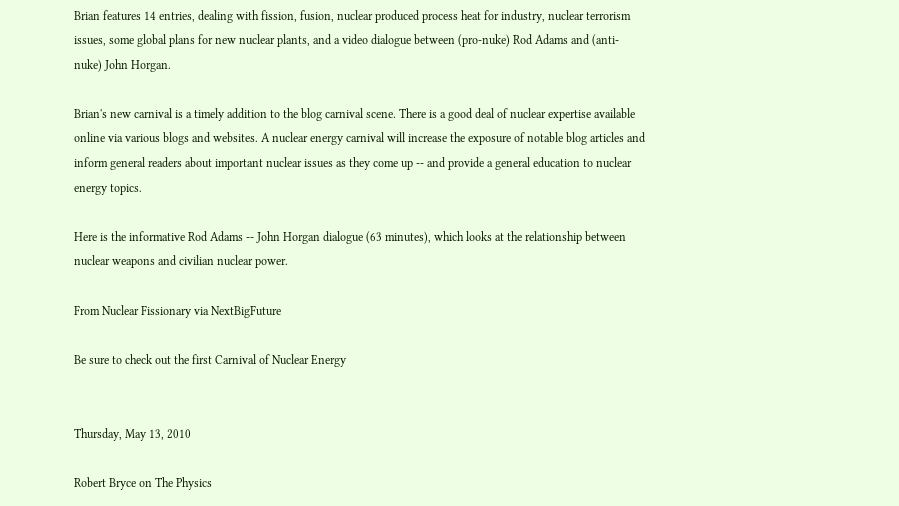Brian features 14 entries, dealing with fission, fusion, nuclear produced process heat for industry, nuclear terrorism issues, some global plans for new nuclear plants, and a video dialogue between (pro-nuke) Rod Adams and (anti-nuke) John Horgan.

Brian's new carnival is a timely addition to the blog carnival scene. There is a good deal of nuclear expertise available online via various blogs and websites. A nuclear energy carnival will increase the exposure of notable blog articles and inform general readers about important nuclear issues as they come up -- and provide a general education to nuclear energy topics.

Here is the informative Rod Adams -- John Horgan dialogue (63 minutes), which looks at the relationship between nuclear weapons and civilian nuclear power.

From Nuclear Fissionary via NextBigFuture

Be sure to check out the first Carnival of Nuclear Energy


Thursday, May 13, 2010

Robert Bryce on The Physics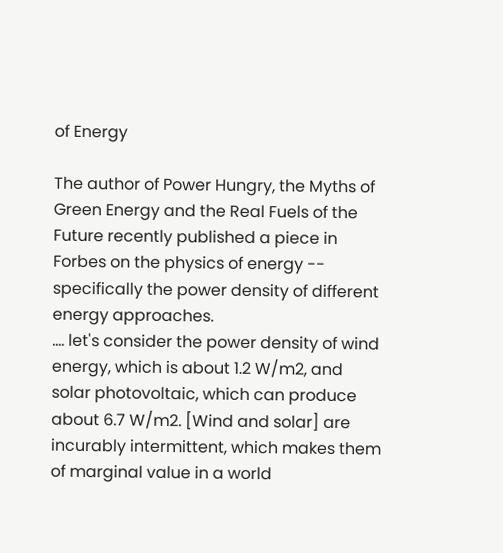of Energy

The author of Power Hungry, the Myths of Green Energy and the Real Fuels of the Future recently published a piece in Forbes on the physics of energy -- specifically the power density of different energy approaches.
.... let's consider the power density of wind energy, which is about 1.2 W/m2, and solar photovoltaic, which can produce about 6.7 W/m2. [Wind and solar] are incurably intermittent, which makes them of marginal value in a world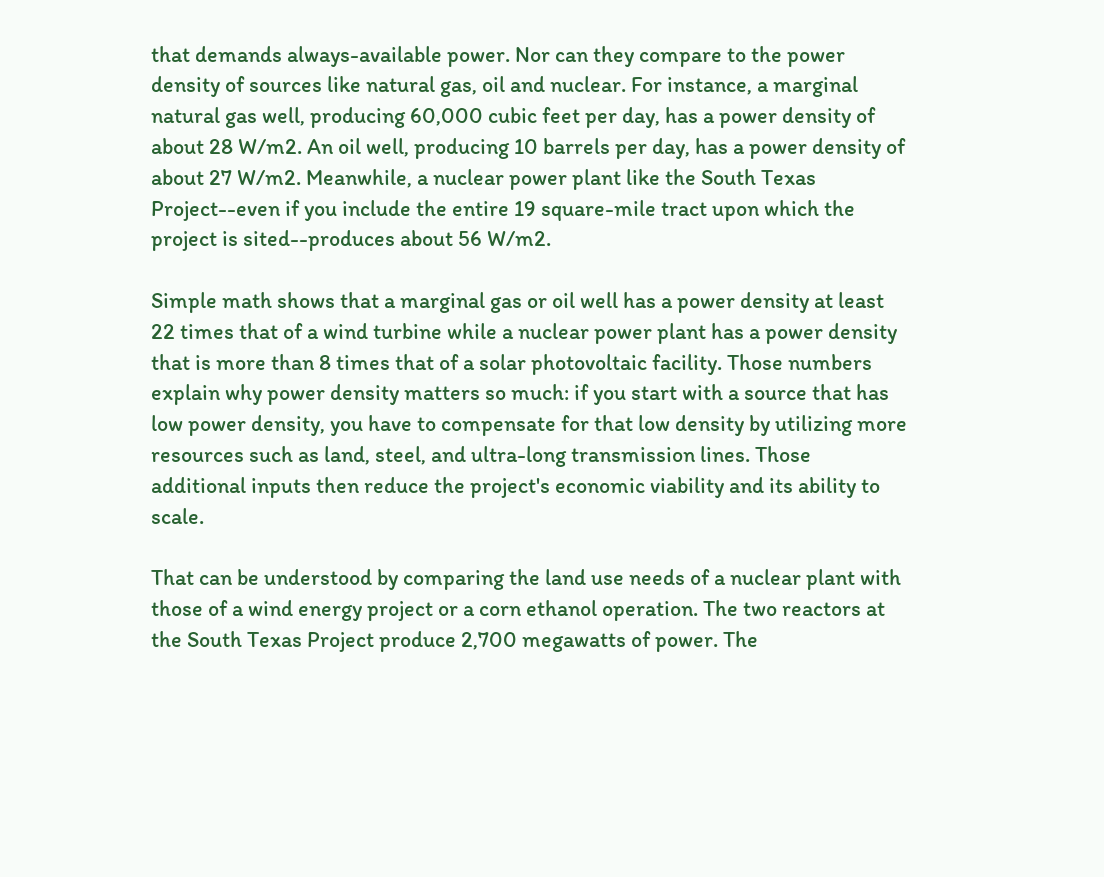that demands always-available power. Nor can they compare to the power density of sources like natural gas, oil and nuclear. For instance, a marginal natural gas well, producing 60,000 cubic feet per day, has a power density of about 28 W/m2. An oil well, producing 10 barrels per day, has a power density of about 27 W/m2. Meanwhile, a nuclear power plant like the South Texas Project--even if you include the entire 19 square-mile tract upon which the project is sited--produces about 56 W/m2.

Simple math shows that a marginal gas or oil well has a power density at least 22 times that of a wind turbine while a nuclear power plant has a power density that is more than 8 times that of a solar photovoltaic facility. Those numbers explain why power density matters so much: if you start with a source that has low power density, you have to compensate for that low density by utilizing more resources such as land, steel, and ultra-long transmission lines. Those additional inputs then reduce the project's economic viability and its ability to scale.

That can be understood by comparing the land use needs of a nuclear plant with those of a wind energy project or a corn ethanol operation. The two reactors at the South Texas Project produce 2,700 megawatts of power. The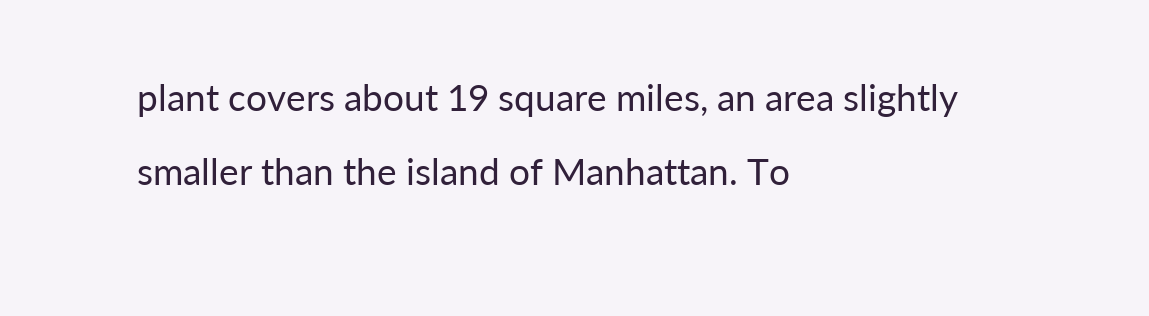plant covers about 19 square miles, an area slightly smaller than the island of Manhattan. To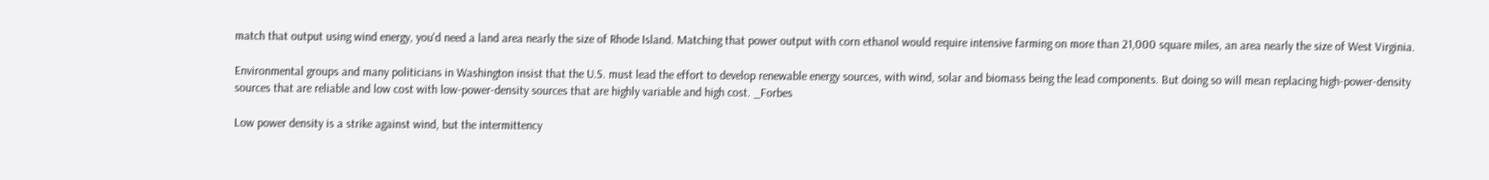match that output using wind energy, you'd need a land area nearly the size of Rhode Island. Matching that power output with corn ethanol would require intensive farming on more than 21,000 square miles, an area nearly the size of West Virginia.

Environmental groups and many politicians in Washington insist that the U.S. must lead the effort to develop renewable energy sources, with wind, solar and biomass being the lead components. But doing so will mean replacing high-power-density sources that are reliable and low cost with low-power-density sources that are highly variable and high cost. _Forbes

Low power density is a strike against wind, but the intermittency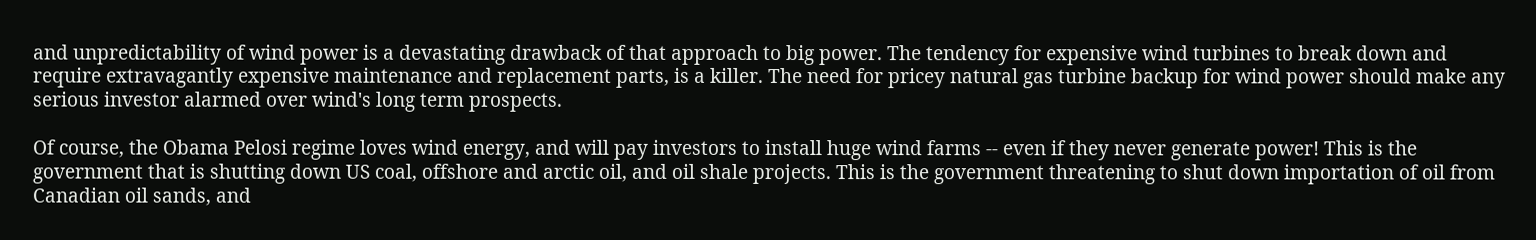and unpredictability of wind power is a devastating drawback of that approach to big power. The tendency for expensive wind turbines to break down and require extravagantly expensive maintenance and replacement parts, is a killer. The need for pricey natural gas turbine backup for wind power should make any serious investor alarmed over wind's long term prospects.

Of course, the Obama Pelosi regime loves wind energy, and will pay investors to install huge wind farms -- even if they never generate power! This is the government that is shutting down US coal, offshore and arctic oil, and oil shale projects. This is the government threatening to shut down importation of oil from Canadian oil sands, and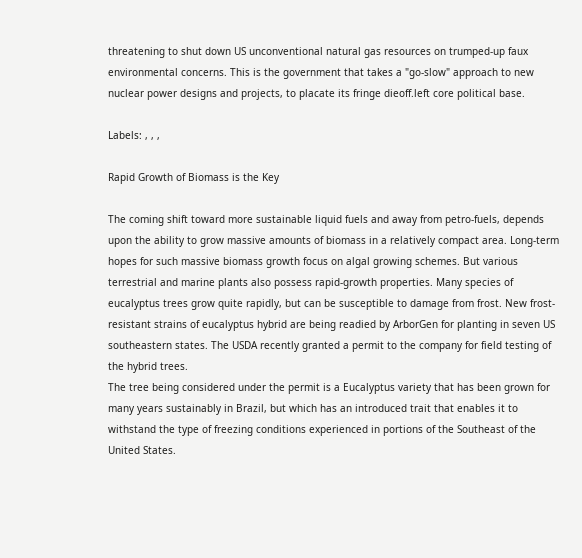threatening to shut down US unconventional natural gas resources on trumped-up faux environmental concerns. This is the government that takes a "go-slow" approach to new nuclear power designs and projects, to placate its fringe dieoff.left core political base.

Labels: , , ,

Rapid Growth of Biomass is the Key

The coming shift toward more sustainable liquid fuels and away from petro-fuels, depends upon the ability to grow massive amounts of biomass in a relatively compact area. Long-term hopes for such massive biomass growth focus on algal growing schemes. But various terrestrial and marine plants also possess rapid-growth properties. Many species of eucalyptus trees grow quite rapidly, but can be susceptible to damage from frost. New frost-resistant strains of eucalyptus hybrid are being readied by ArborGen for planting in seven US southeastern states. The USDA recently granted a permit to the company for field testing of the hybrid trees.
The tree being considered under the permit is a Eucalyptus variety that has been grown for many years sustainably in Brazil, but which has an introduced trait that enables it to withstand the type of freezing conditions experienced in portions of the Southeast of the United States.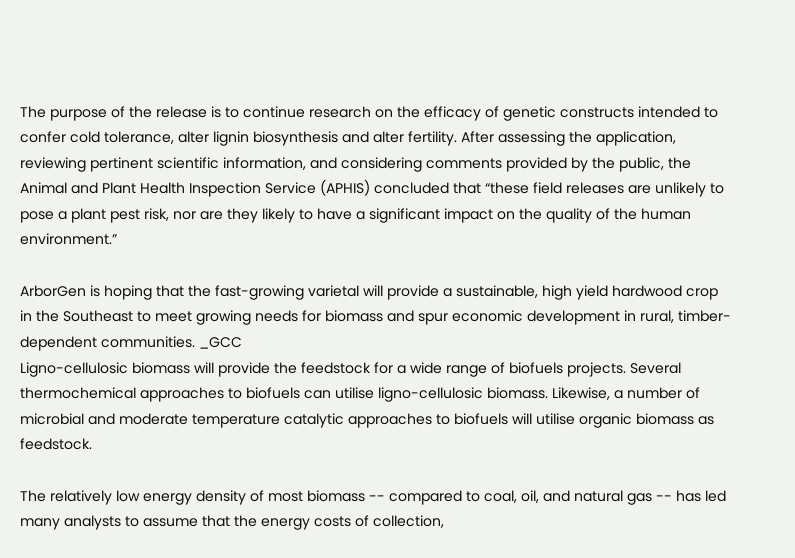The purpose of the release is to continue research on the efficacy of genetic constructs intended to confer cold tolerance, alter lignin biosynthesis and alter fertility. After assessing the application, reviewing pertinent scientific information, and considering comments provided by the public, the Animal and Plant Health Inspection Service (APHIS) concluded that “these field releases are unlikely to pose a plant pest risk, nor are they likely to have a significant impact on the quality of the human environment.”

ArborGen is hoping that the fast-growing varietal will provide a sustainable, high yield hardwood crop in the Southeast to meet growing needs for biomass and spur economic development in rural, timber-dependent communities. _GCC
Ligno-cellulosic biomass will provide the feedstock for a wide range of biofuels projects. Several thermochemical approaches to biofuels can utilise ligno-cellulosic biomass. Likewise, a number of microbial and moderate temperature catalytic approaches to biofuels will utilise organic biomass as feedstock.

The relatively low energy density of most biomass -- compared to coal, oil, and natural gas -- has led many analysts to assume that the energy costs of collection,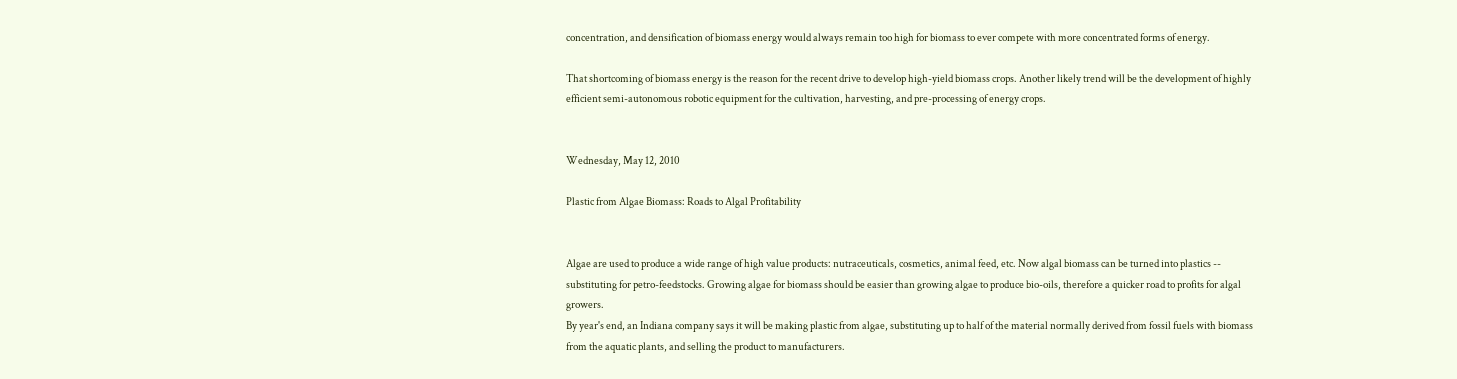concentration, and densification of biomass energy would always remain too high for biomass to ever compete with more concentrated forms of energy.

That shortcoming of biomass energy is the reason for the recent drive to develop high-yield biomass crops. Another likely trend will be the development of highly efficient semi-autonomous robotic equipment for the cultivation, harvesting, and pre-processing of energy crops.


Wednesday, May 12, 2010

Plastic from Algae Biomass: Roads to Algal Profitability


Algae are used to produce a wide range of high value products: nutraceuticals, cosmetics, animal feed, etc. Now algal biomass can be turned into plastics -- substituting for petro-feedstocks. Growing algae for biomass should be easier than growing algae to produce bio-oils, therefore a quicker road to profits for algal growers.
By year's end, an Indiana company says it will be making plastic from algae, substituting up to half of the material normally derived from fossil fuels with biomass from the aquatic plants, and selling the product to manufacturers.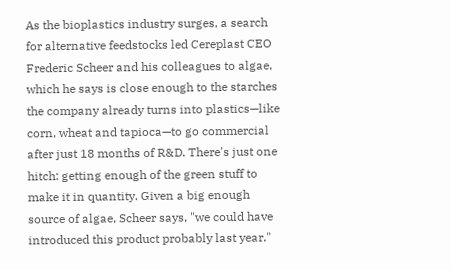As the bioplastics industry surges, a search for alternative feedstocks led Cereplast CEO Frederic Scheer and his colleagues to algae, which he says is close enough to the starches the company already turns into plastics—like corn, wheat and tapioca—to go commercial after just 18 months of R&D. There's just one hitch: getting enough of the green stuff to make it in quantity. Given a big enough source of algae, Scheer says, "we could have introduced this product probably last year."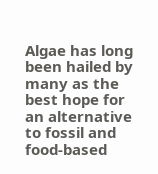Algae has long been hailed by many as the best hope for an alternative to fossil and food-based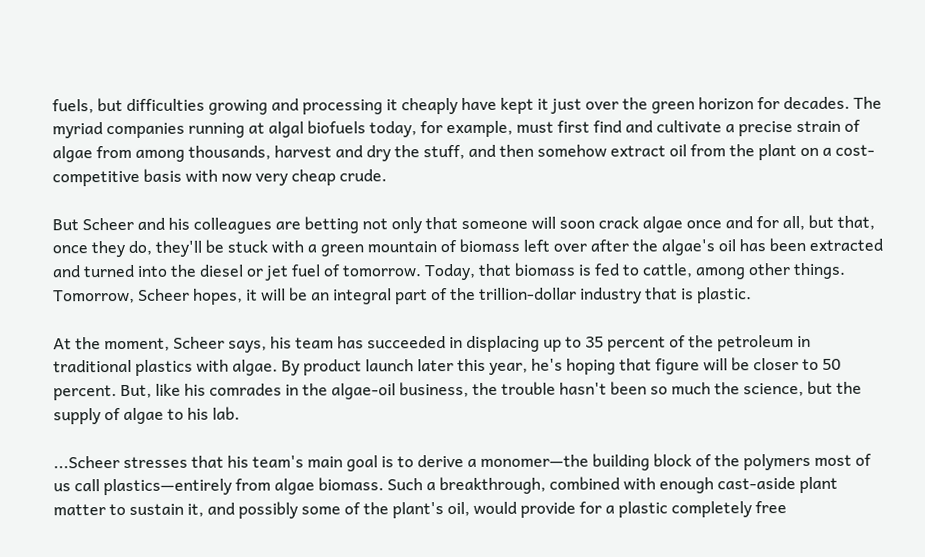fuels, but difficulties growing and processing it cheaply have kept it just over the green horizon for decades. The myriad companies running at algal biofuels today, for example, must first find and cultivate a precise strain of algae from among thousands, harvest and dry the stuff, and then somehow extract oil from the plant on a cost-competitive basis with now very cheap crude.

But Scheer and his colleagues are betting not only that someone will soon crack algae once and for all, but that, once they do, they'll be stuck with a green mountain of biomass left over after the algae's oil has been extracted and turned into the diesel or jet fuel of tomorrow. Today, that biomass is fed to cattle, among other things. Tomorrow, Scheer hopes, it will be an integral part of the trillion-dollar industry that is plastic.

At the moment, Scheer says, his team has succeeded in displacing up to 35 percent of the petroleum in traditional plastics with algae. By product launch later this year, he's hoping that figure will be closer to 50 percent. But, like his comrades in the algae-oil business, the trouble hasn't been so much the science, but the supply of algae to his lab.

...Scheer stresses that his team's main goal is to derive a monomer—the building block of the polymers most of us call plastics—entirely from algae biomass. Such a breakthrough, combined with enough cast-aside plant matter to sustain it, and possibly some of the plant's oil, would provide for a plastic completely free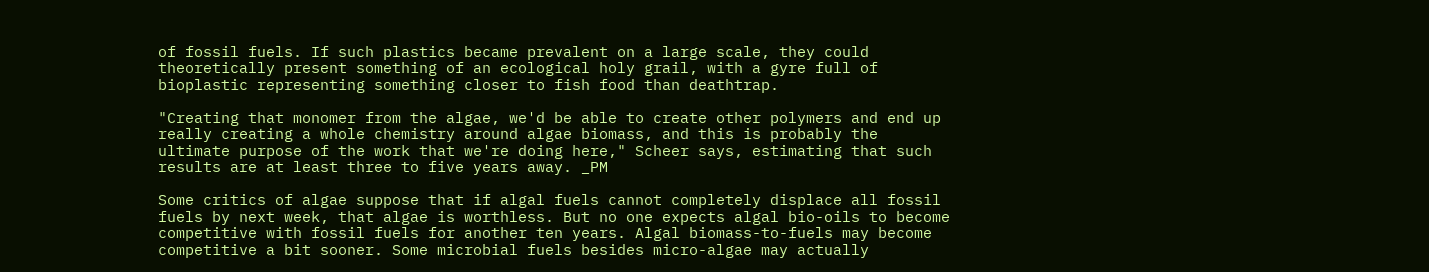of fossil fuels. If such plastics became prevalent on a large scale, they could theoretically present something of an ecological holy grail, with a gyre full of bioplastic representing something closer to fish food than deathtrap.

"Creating that monomer from the algae, we'd be able to create other polymers and end up really creating a whole chemistry around algae biomass, and this is probably the ultimate purpose of the work that we're doing here," Scheer says, estimating that such results are at least three to five years away. _PM

Some critics of algae suppose that if algal fuels cannot completely displace all fossil fuels by next week, that algae is worthless. But no one expects algal bio-oils to become competitive with fossil fuels for another ten years. Algal biomass-to-fuels may become competitive a bit sooner. Some microbial fuels besides micro-algae may actually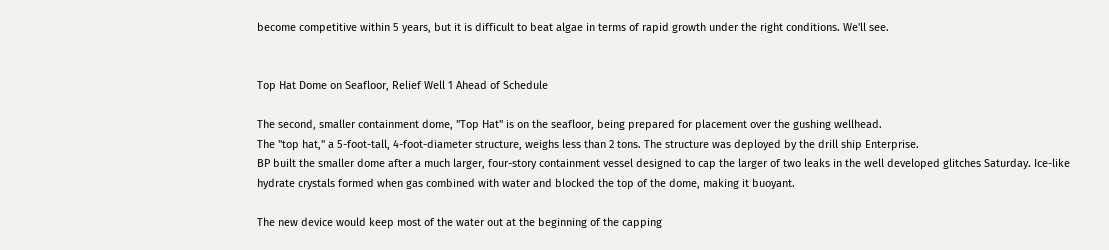become competitive within 5 years, but it is difficult to beat algae in terms of rapid growth under the right conditions. We'll see.


Top Hat Dome on Seafloor, Relief Well 1 Ahead of Schedule

The second, smaller containment dome, "Top Hat" is on the seafloor, being prepared for placement over the gushing wellhead.
The "top hat," a 5-foot-tall, 4-foot-diameter structure, weighs less than 2 tons. The structure was deployed by the drill ship Enterprise.
BP built the smaller dome after a much larger, four-story containment vessel designed to cap the larger of two leaks in the well developed glitches Saturday. Ice-like hydrate crystals formed when gas combined with water and blocked the top of the dome, making it buoyant.

The new device would keep most of the water out at the beginning of the capping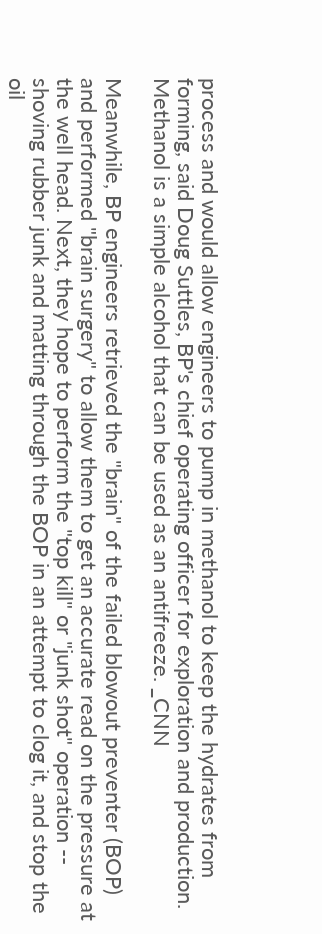process and would allow engineers to pump in methanol to keep the hydrates from forming, said Doug Suttles, BP's chief operating officer for exploration and production. Methanol is a simple alcohol that can be used as an antifreeze. _CNN

Meanwhile, BP engineers retrieved the "brain" of the failed blowout preventer (BOP) and performed "brain surgery" to allow them to get an accurate read on the pressure at the well head. Next, they hope to perform the "top kill" or "junk shot" operation -- shoving rubber junk and matting through the BOP in an attempt to clog it, and stop the oil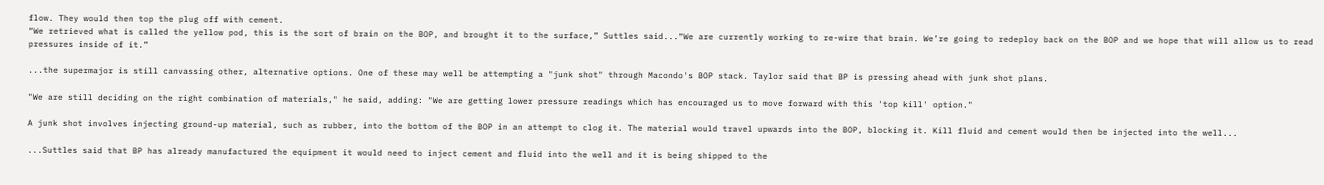flow. They would then top the plug off with cement.
“We retrieved what is called the yellow pod, this is the sort of brain on the BOP, and brought it to the surface,” Suttles said...“We are currently working to re-wire that brain. We’re going to redeploy back on the BOP and we hope that will allow us to read pressures inside of it.”

...the supermajor is still canvassing other, alternative options. One of these may well be attempting a "junk shot" through Macondo's BOP stack. Taylor said that BP is pressing ahead with junk shot plans.

"We are still deciding on the right combination of materials," he said, adding: "We are getting lower pressure readings which has encouraged us to move forward with this 'top kill' option."

A junk shot involves injecting ground-up material, such as rubber, into the bottom of the BOP in an attempt to clog it. The material would travel upwards into the BOP, blocking it. Kill fluid and cement would then be injected into the well...

...Suttles said that BP has already manufactured the equipment it would need to inject cement and fluid into the well and it is being shipped to the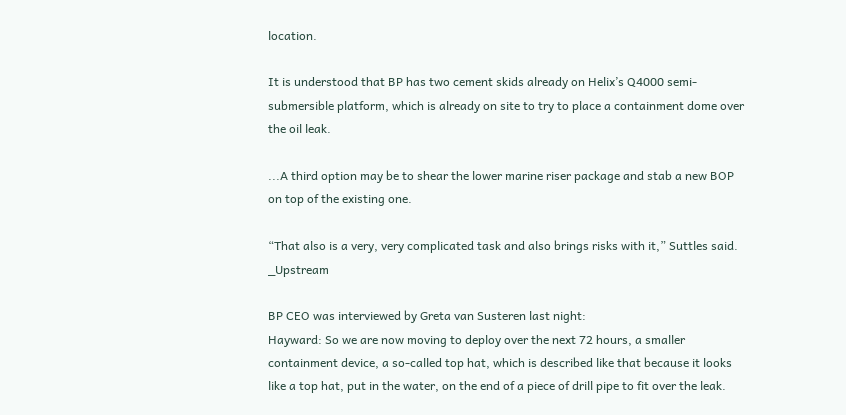location.

It is understood that BP has two cement skids already on Helix’s Q4000 semi-submersible platform, which is already on site to try to place a containment dome over the oil leak.

...A third option may be to shear the lower marine riser package and stab a new BOP on top of the existing one.

“That also is a very, very complicated task and also brings risks with it,” Suttles said. _Upstream

BP CEO was interviewed by Greta van Susteren last night:
Hayward: So we are now moving to deploy over the next 72 hours, a smaller containment device, a so-called top hat, which is described like that because it looks like a top hat, put in the water, on the end of a piece of drill pipe to fit over the leak.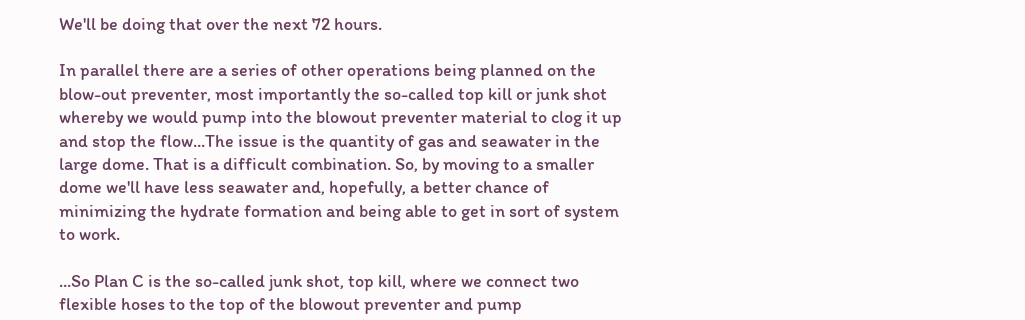We'll be doing that over the next 72 hours.

In parallel there are a series of other operations being planned on the blow-out preventer, most importantly the so-called top kill or junk shot whereby we would pump into the blowout preventer material to clog it up and stop the flow...The issue is the quantity of gas and seawater in the large dome. That is a difficult combination. So, by moving to a smaller dome we'll have less seawater and, hopefully, a better chance of minimizing the hydrate formation and being able to get in sort of system to work.

...So Plan C is the so-called junk shot, top kill, where we connect two flexible hoses to the top of the blowout preventer and pump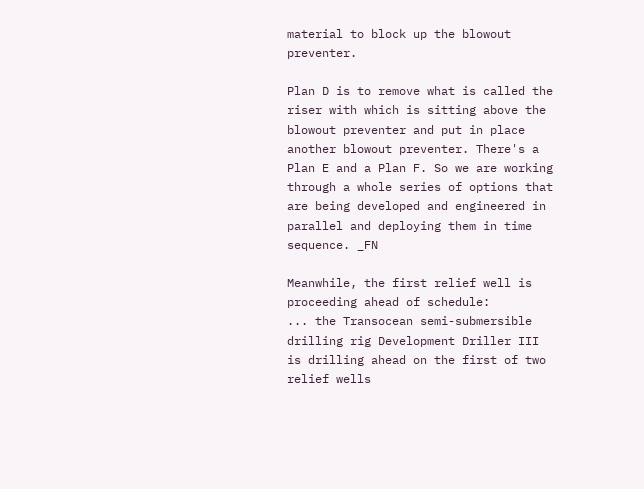material to block up the blowout preventer.

Plan D is to remove what is called the riser with which is sitting above the blowout preventer and put in place another blowout preventer. There's a Plan E and a Plan F. So we are working through a whole series of options that are being developed and engineered in parallel and deploying them in time sequence. _FN

Meanwhile, the first relief well is proceeding ahead of schedule:
... the Transocean semi-submersible drilling rig Development Driller III is drilling ahead on the first of two relief wells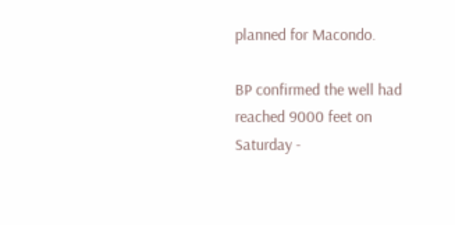planned for Macondo.

BP confirmed the well had reached 9000 feet on Saturday -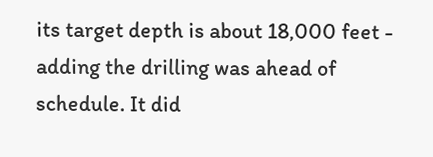its target depth is about 18,000 feet - adding the drilling was ahead of schedule. It did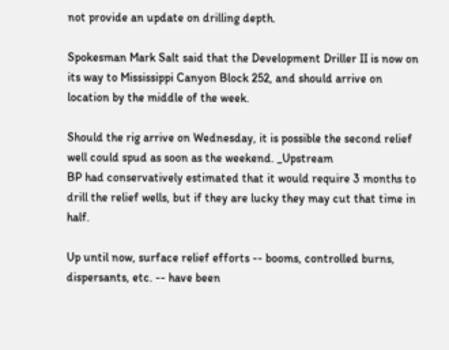not provide an update on drilling depth.

Spokesman Mark Salt said that the Development Driller II is now on its way to Mississippi Canyon Block 252, and should arrive on location by the middle of the week.

Should the rig arrive on Wednesday, it is possible the second relief well could spud as soon as the weekend. _Upstream
BP had conservatively estimated that it would require 3 months to drill the relief wells, but if they are lucky they may cut that time in half.

Up until now, surface relief efforts -- booms, controlled burns, dispersants, etc. -- have been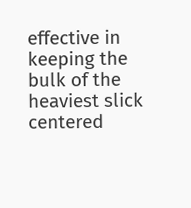effective in keeping the bulk of the heaviest slick centered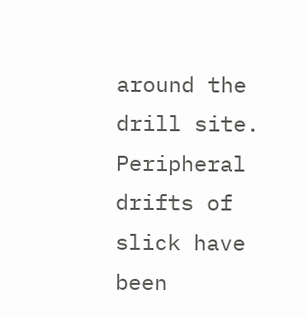around the drill site. Peripheral drifts of slick have been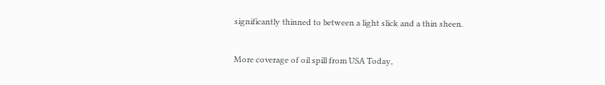significantly thinned to between a light slick and a thin sheen.

More coverage of oil spill from USA Today,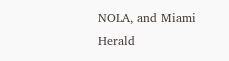NOLA, and Miami Herald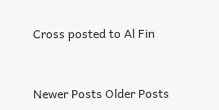Cross posted to Al Fin


Newer Posts Older Posts